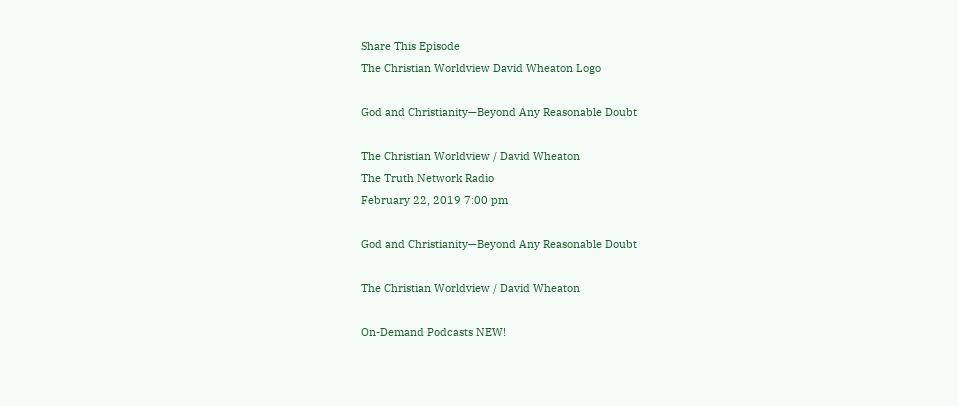Share This Episode
The Christian Worldview David Wheaton Logo

God and Christianity—Beyond Any Reasonable Doubt

The Christian Worldview / David Wheaton
The Truth Network Radio
February 22, 2019 7:00 pm

God and Christianity—Beyond Any Reasonable Doubt

The Christian Worldview / David Wheaton

On-Demand Podcasts NEW!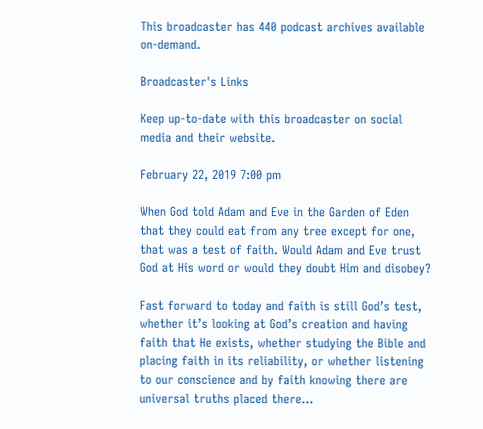This broadcaster has 440 podcast archives available on-demand.

Broadcaster's Links

Keep up-to-date with this broadcaster on social media and their website.

February 22, 2019 7:00 pm

When God told Adam and Eve in the Garden of Eden that they could eat from any tree except for one, that was a test of faith. Would Adam and Eve trust God at His word or would they doubt Him and disobey?

Fast forward to today and faith is still God’s test, whether it’s looking at God’s creation and having faith that He exists, whether studying the Bible and placing faith in its reliability, or whether listening to our conscience and by faith knowing there are universal truths placed there...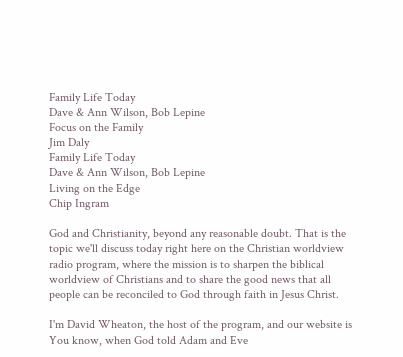Family Life Today
Dave & Ann Wilson, Bob Lepine
Focus on the Family
Jim Daly
Family Life Today
Dave & Ann Wilson, Bob Lepine
Living on the Edge
Chip Ingram

God and Christianity, beyond any reasonable doubt. That is the topic we'll discuss today right here on the Christian worldview radio program, where the mission is to sharpen the biblical worldview of Christians and to share the good news that all people can be reconciled to God through faith in Jesus Christ.

I'm David Wheaton, the host of the program, and our website is You know, when God told Adam and Eve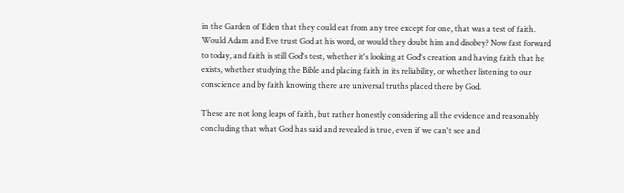in the Garden of Eden that they could eat from any tree except for one, that was a test of faith. Would Adam and Eve trust God at his word, or would they doubt him and disobey? Now fast forward to today, and faith is still God's test, whether it's looking at God's creation and having faith that he exists, whether studying the Bible and placing faith in its reliability, or whether listening to our conscience and by faith knowing there are universal truths placed there by God.

These are not long leaps of faith, but rather honestly considering all the evidence and reasonably concluding that what God has said and revealed is true, even if we can't see and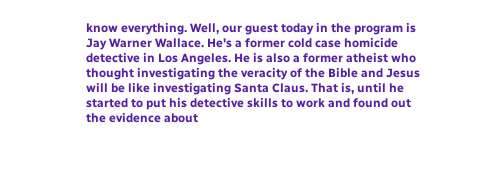know everything. Well, our guest today in the program is Jay Warner Wallace. He's a former cold case homicide detective in Los Angeles. He is also a former atheist who thought investigating the veracity of the Bible and Jesus will be like investigating Santa Claus. That is, until he started to put his detective skills to work and found out the evidence about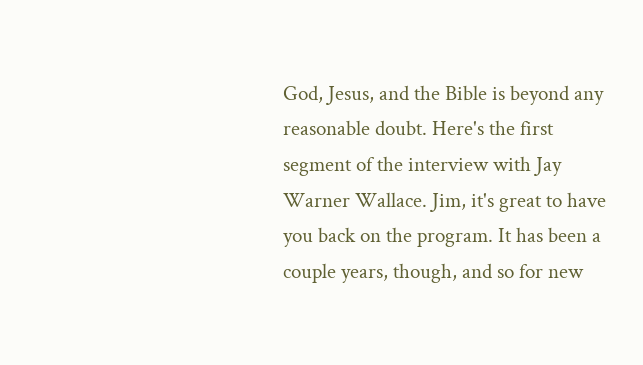God, Jesus, and the Bible is beyond any reasonable doubt. Here's the first segment of the interview with Jay Warner Wallace. Jim, it's great to have you back on the program. It has been a couple years, though, and so for new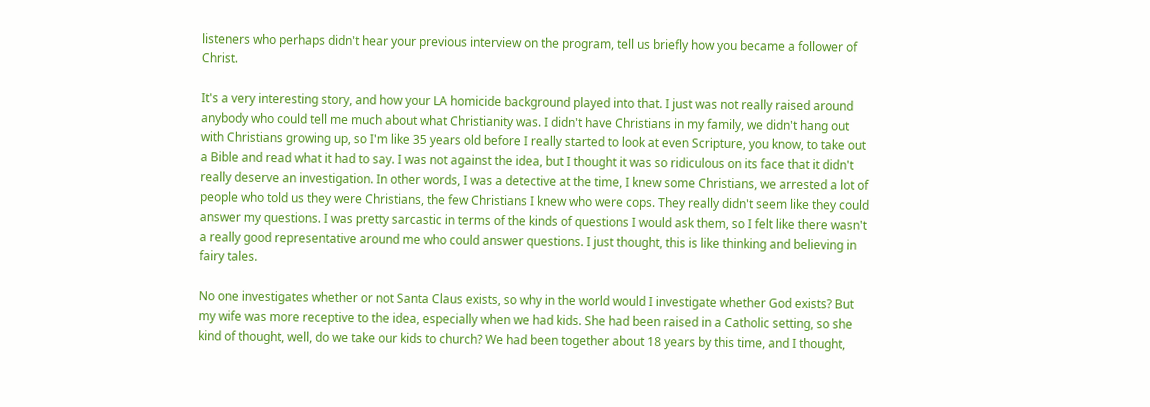listeners who perhaps didn't hear your previous interview on the program, tell us briefly how you became a follower of Christ.

It's a very interesting story, and how your LA homicide background played into that. I just was not really raised around anybody who could tell me much about what Christianity was. I didn't have Christians in my family, we didn't hang out with Christians growing up, so I'm like 35 years old before I really started to look at even Scripture, you know, to take out a Bible and read what it had to say. I was not against the idea, but I thought it was so ridiculous on its face that it didn't really deserve an investigation. In other words, I was a detective at the time, I knew some Christians, we arrested a lot of people who told us they were Christians, the few Christians I knew who were cops. They really didn't seem like they could answer my questions. I was pretty sarcastic in terms of the kinds of questions I would ask them, so I felt like there wasn't a really good representative around me who could answer questions. I just thought, this is like thinking and believing in fairy tales.

No one investigates whether or not Santa Claus exists, so why in the world would I investigate whether God exists? But my wife was more receptive to the idea, especially when we had kids. She had been raised in a Catholic setting, so she kind of thought, well, do we take our kids to church? We had been together about 18 years by this time, and I thought,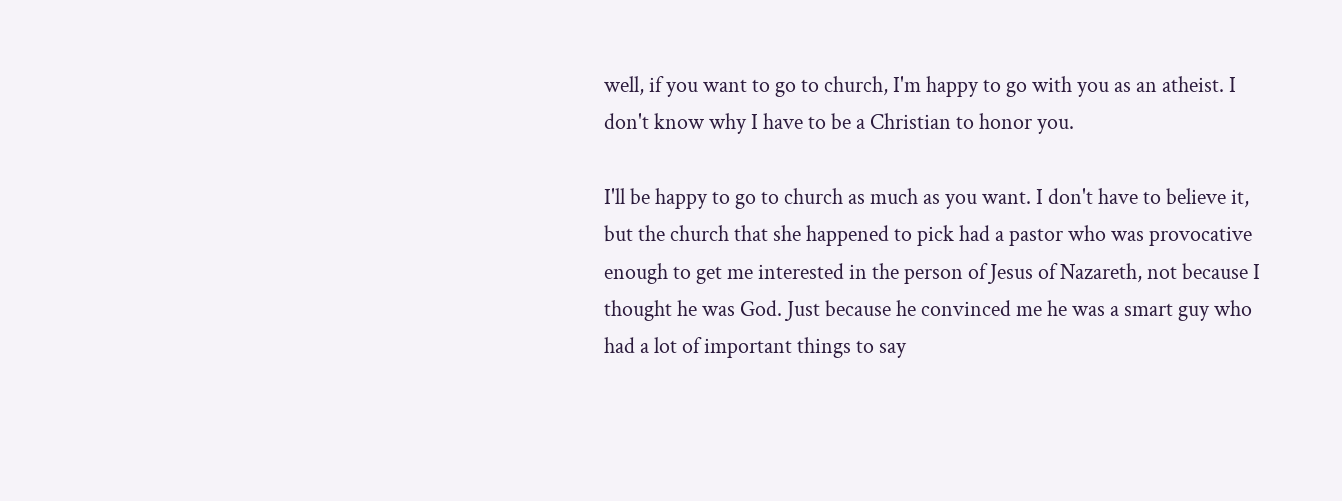well, if you want to go to church, I'm happy to go with you as an atheist. I don't know why I have to be a Christian to honor you.

I'll be happy to go to church as much as you want. I don't have to believe it, but the church that she happened to pick had a pastor who was provocative enough to get me interested in the person of Jesus of Nazareth, not because I thought he was God. Just because he convinced me he was a smart guy who had a lot of important things to say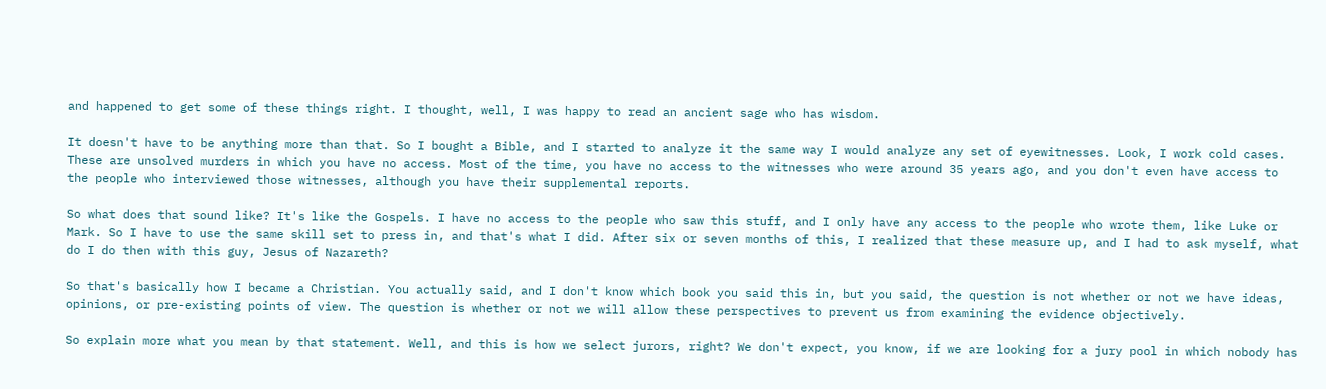and happened to get some of these things right. I thought, well, I was happy to read an ancient sage who has wisdom.

It doesn't have to be anything more than that. So I bought a Bible, and I started to analyze it the same way I would analyze any set of eyewitnesses. Look, I work cold cases. These are unsolved murders in which you have no access. Most of the time, you have no access to the witnesses who were around 35 years ago, and you don't even have access to the people who interviewed those witnesses, although you have their supplemental reports.

So what does that sound like? It's like the Gospels. I have no access to the people who saw this stuff, and I only have any access to the people who wrote them, like Luke or Mark. So I have to use the same skill set to press in, and that's what I did. After six or seven months of this, I realized that these measure up, and I had to ask myself, what do I do then with this guy, Jesus of Nazareth?

So that's basically how I became a Christian. You actually said, and I don't know which book you said this in, but you said, the question is not whether or not we have ideas, opinions, or pre-existing points of view. The question is whether or not we will allow these perspectives to prevent us from examining the evidence objectively.

So explain more what you mean by that statement. Well, and this is how we select jurors, right? We don't expect, you know, if we are looking for a jury pool in which nobody has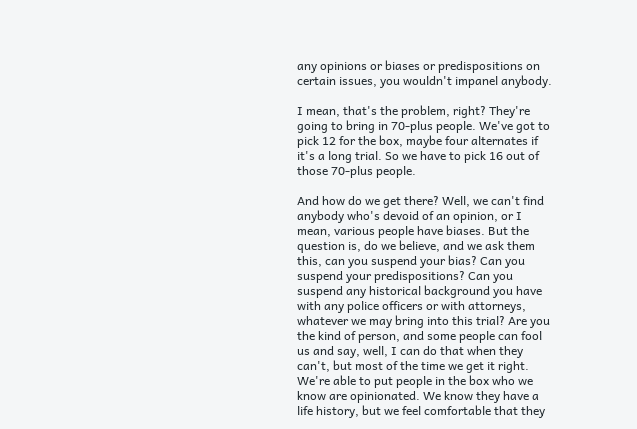any opinions or biases or predispositions on certain issues, you wouldn't impanel anybody.

I mean, that's the problem, right? They're going to bring in 70-plus people. We've got to pick 12 for the box, maybe four alternates if it's a long trial. So we have to pick 16 out of those 70-plus people.

And how do we get there? Well, we can't find anybody who's devoid of an opinion, or I mean, various people have biases. But the question is, do we believe, and we ask them this, can you suspend your bias? Can you suspend your predispositions? Can you suspend any historical background you have with any police officers or with attorneys, whatever we may bring into this trial? Are you the kind of person, and some people can fool us and say, well, I can do that when they can't, but most of the time we get it right. We're able to put people in the box who we know are opinionated. We know they have a life history, but we feel comfortable that they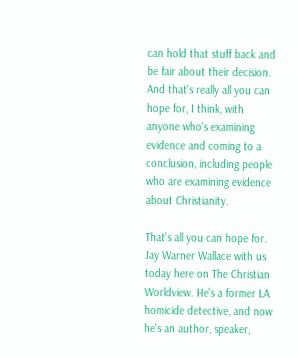can hold that stuff back and be fair about their decision. And that's really all you can hope for, I think, with anyone who's examining evidence and coming to a conclusion, including people who are examining evidence about Christianity.

That's all you can hope for. Jay Warner Wallace with us today here on The Christian Worldview. He's a former LA homicide detective, and now he's an author, speaker,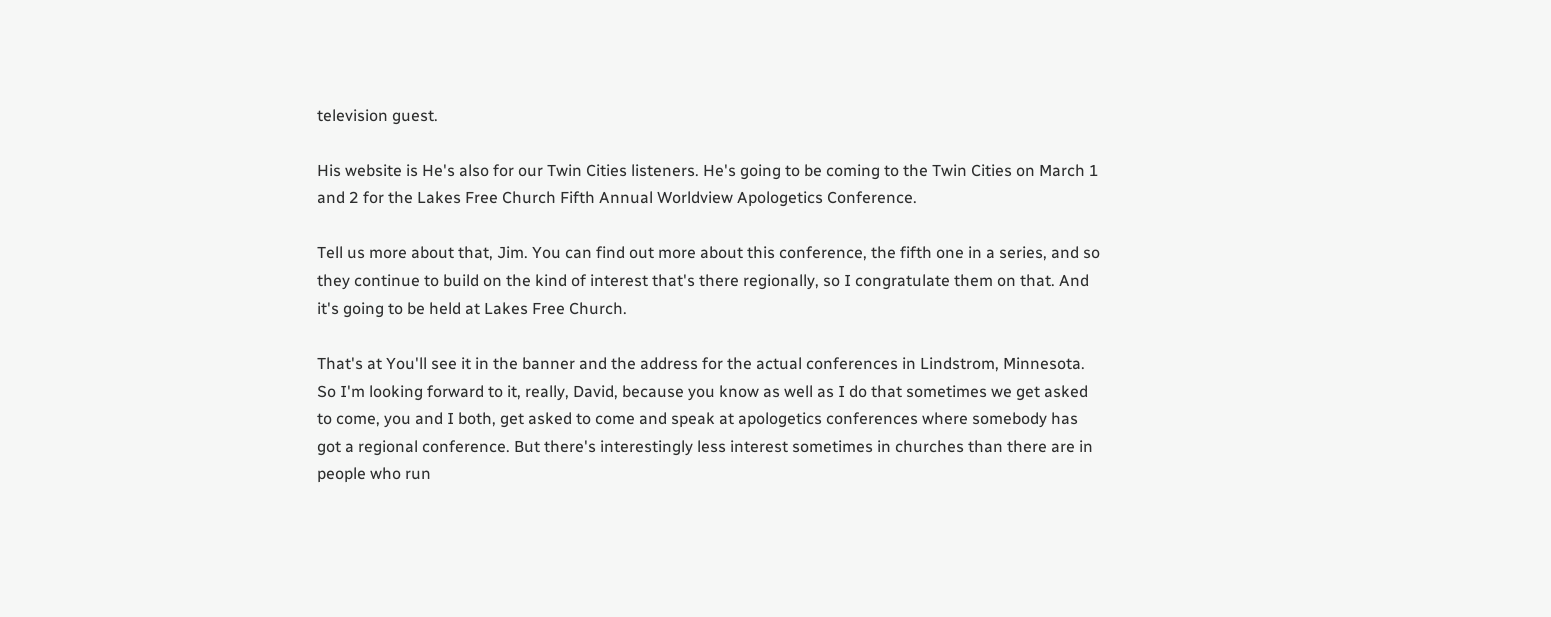television guest.

His website is He's also for our Twin Cities listeners. He's going to be coming to the Twin Cities on March 1 and 2 for the Lakes Free Church Fifth Annual Worldview Apologetics Conference.

Tell us more about that, Jim. You can find out more about this conference, the fifth one in a series, and so they continue to build on the kind of interest that's there regionally, so I congratulate them on that. And it's going to be held at Lakes Free Church.

That's at You'll see it in the banner and the address for the actual conferences in Lindstrom, Minnesota. So I'm looking forward to it, really, David, because you know as well as I do that sometimes we get asked to come, you and I both, get asked to come and speak at apologetics conferences where somebody has got a regional conference. But there's interestingly less interest sometimes in churches than there are in people who run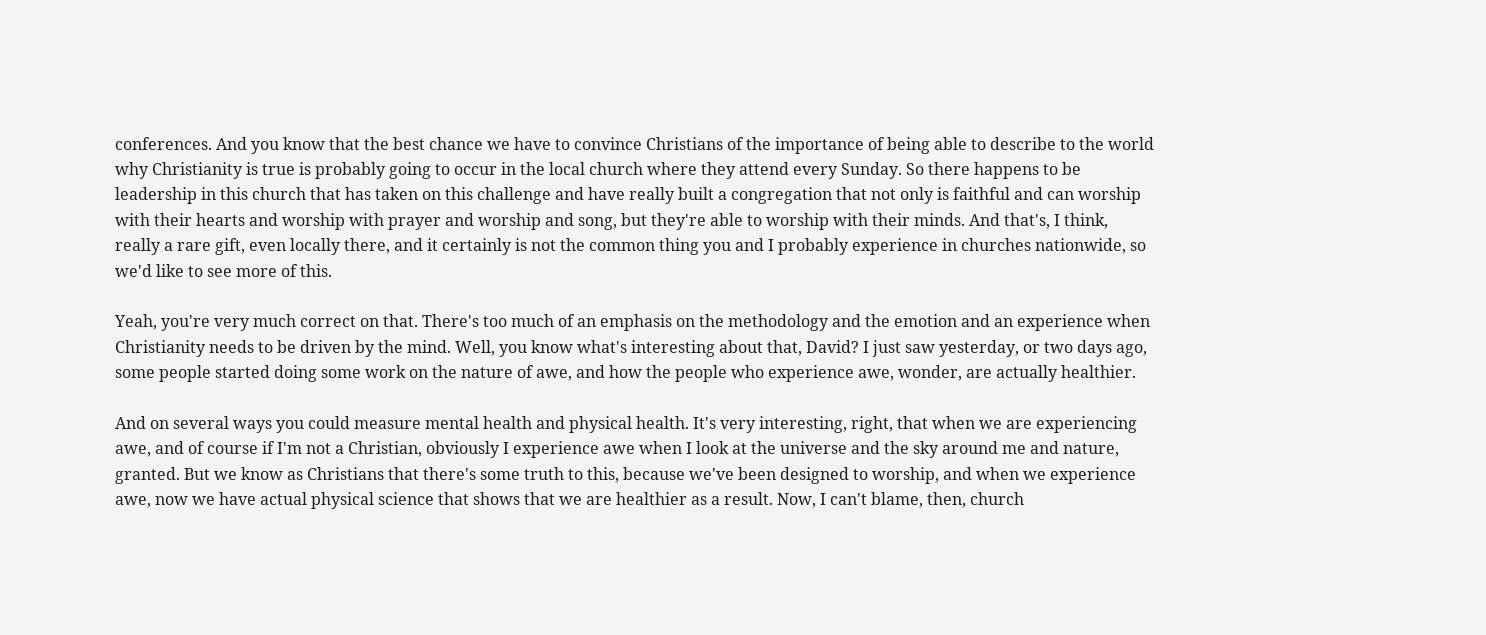conferences. And you know that the best chance we have to convince Christians of the importance of being able to describe to the world why Christianity is true is probably going to occur in the local church where they attend every Sunday. So there happens to be leadership in this church that has taken on this challenge and have really built a congregation that not only is faithful and can worship with their hearts and worship with prayer and worship and song, but they're able to worship with their minds. And that's, I think, really a rare gift, even locally there, and it certainly is not the common thing you and I probably experience in churches nationwide, so we'd like to see more of this.

Yeah, you're very much correct on that. There's too much of an emphasis on the methodology and the emotion and an experience when Christianity needs to be driven by the mind. Well, you know what's interesting about that, David? I just saw yesterday, or two days ago, some people started doing some work on the nature of awe, and how the people who experience awe, wonder, are actually healthier.

And on several ways you could measure mental health and physical health. It's very interesting, right, that when we are experiencing awe, and of course if I'm not a Christian, obviously I experience awe when I look at the universe and the sky around me and nature, granted. But we know as Christians that there's some truth to this, because we've been designed to worship, and when we experience awe, now we have actual physical science that shows that we are healthier as a result. Now, I can't blame, then, church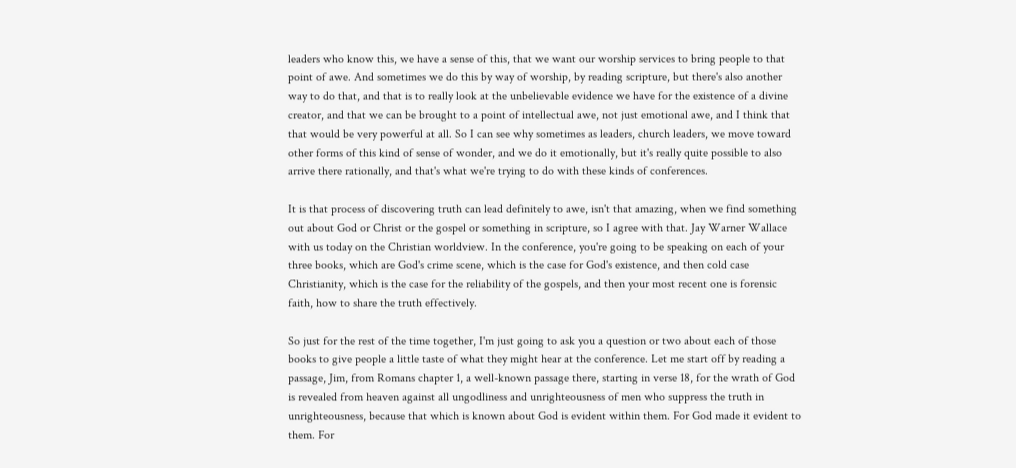leaders who know this, we have a sense of this, that we want our worship services to bring people to that point of awe. And sometimes we do this by way of worship, by reading scripture, but there's also another way to do that, and that is to really look at the unbelievable evidence we have for the existence of a divine creator, and that we can be brought to a point of intellectual awe, not just emotional awe, and I think that that would be very powerful at all. So I can see why sometimes as leaders, church leaders, we move toward other forms of this kind of sense of wonder, and we do it emotionally, but it's really quite possible to also arrive there rationally, and that's what we're trying to do with these kinds of conferences.

It is that process of discovering truth can lead definitely to awe, isn't that amazing, when we find something out about God or Christ or the gospel or something in scripture, so I agree with that. Jay Warner Wallace with us today on the Christian worldview. In the conference, you're going to be speaking on each of your three books, which are God's crime scene, which is the case for God's existence, and then cold case Christianity, which is the case for the reliability of the gospels, and then your most recent one is forensic faith, how to share the truth effectively.

So just for the rest of the time together, I'm just going to ask you a question or two about each of those books to give people a little taste of what they might hear at the conference. Let me start off by reading a passage, Jim, from Romans chapter 1, a well-known passage there, starting in verse 18, for the wrath of God is revealed from heaven against all ungodliness and unrighteousness of men who suppress the truth in unrighteousness, because that which is known about God is evident within them. For God made it evident to them. For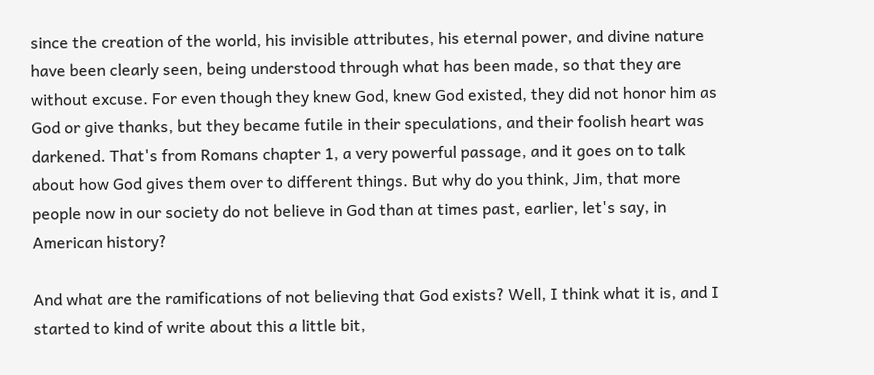since the creation of the world, his invisible attributes, his eternal power, and divine nature have been clearly seen, being understood through what has been made, so that they are without excuse. For even though they knew God, knew God existed, they did not honor him as God or give thanks, but they became futile in their speculations, and their foolish heart was darkened. That's from Romans chapter 1, a very powerful passage, and it goes on to talk about how God gives them over to different things. But why do you think, Jim, that more people now in our society do not believe in God than at times past, earlier, let's say, in American history?

And what are the ramifications of not believing that God exists? Well, I think what it is, and I started to kind of write about this a little bit,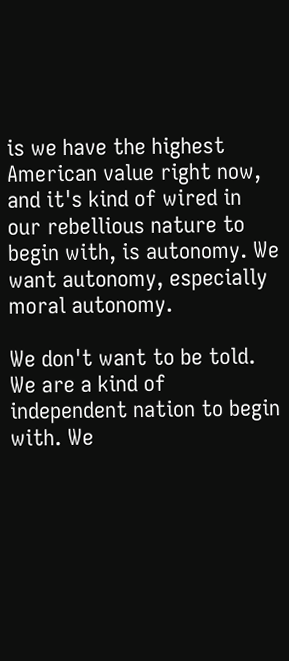is we have the highest American value right now, and it's kind of wired in our rebellious nature to begin with, is autonomy. We want autonomy, especially moral autonomy.

We don't want to be told. We are a kind of independent nation to begin with. We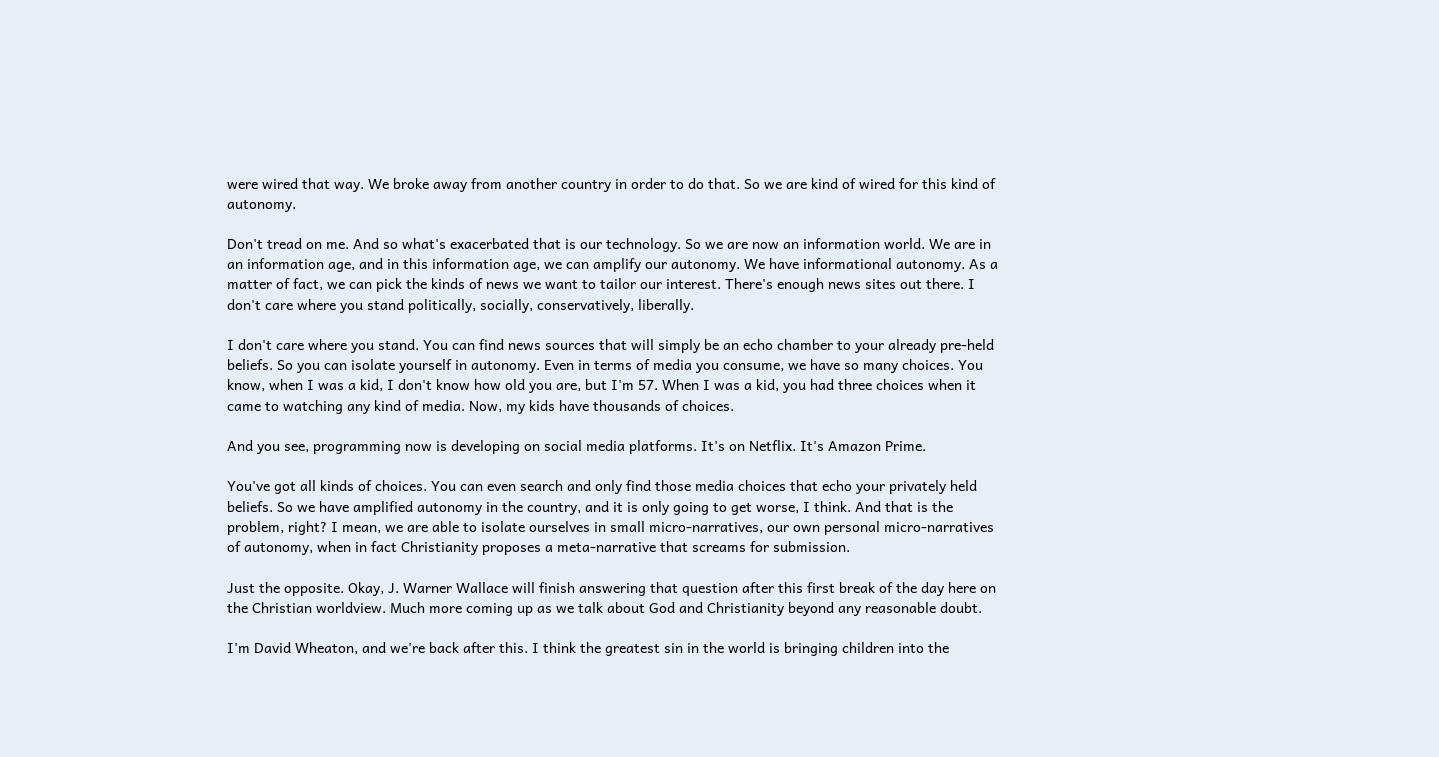were wired that way. We broke away from another country in order to do that. So we are kind of wired for this kind of autonomy.

Don't tread on me. And so what's exacerbated that is our technology. So we are now an information world. We are in an information age, and in this information age, we can amplify our autonomy. We have informational autonomy. As a matter of fact, we can pick the kinds of news we want to tailor our interest. There's enough news sites out there. I don't care where you stand politically, socially, conservatively, liberally.

I don't care where you stand. You can find news sources that will simply be an echo chamber to your already pre-held beliefs. So you can isolate yourself in autonomy. Even in terms of media you consume, we have so many choices. You know, when I was a kid, I don't know how old you are, but I'm 57. When I was a kid, you had three choices when it came to watching any kind of media. Now, my kids have thousands of choices.

And you see, programming now is developing on social media platforms. It's on Netflix. It's Amazon Prime.

You've got all kinds of choices. You can even search and only find those media choices that echo your privately held beliefs. So we have amplified autonomy in the country, and it is only going to get worse, I think. And that is the problem, right? I mean, we are able to isolate ourselves in small micro-narratives, our own personal micro-narratives of autonomy, when in fact Christianity proposes a meta-narrative that screams for submission.

Just the opposite. Okay, J. Warner Wallace will finish answering that question after this first break of the day here on the Christian worldview. Much more coming up as we talk about God and Christianity beyond any reasonable doubt.

I'm David Wheaton, and we're back after this. I think the greatest sin in the world is bringing children into the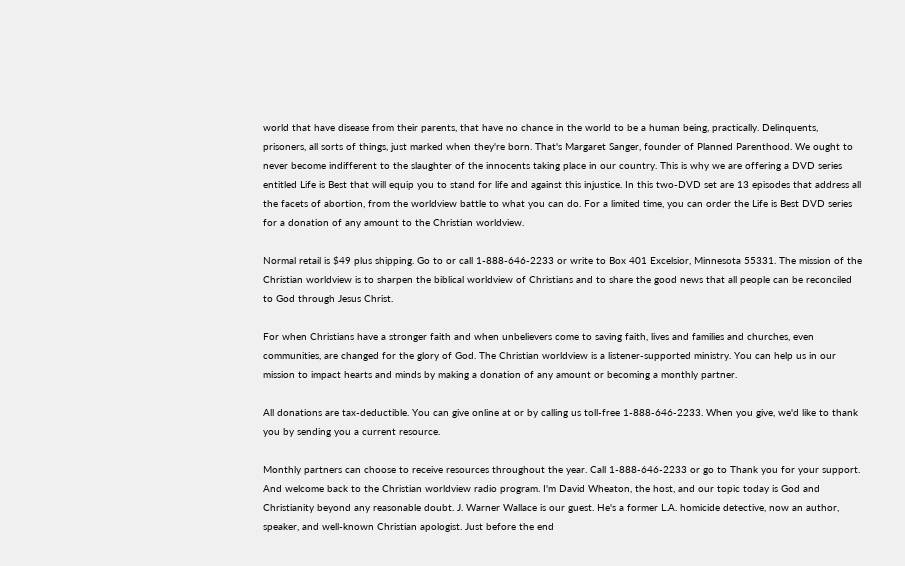world that have disease from their parents, that have no chance in the world to be a human being, practically. Delinquents, prisoners, all sorts of things, just marked when they're born. That's Margaret Sanger, founder of Planned Parenthood. We ought to never become indifferent to the slaughter of the innocents taking place in our country. This is why we are offering a DVD series entitled Life is Best that will equip you to stand for life and against this injustice. In this two-DVD set are 13 episodes that address all the facets of abortion, from the worldview battle to what you can do. For a limited time, you can order the Life is Best DVD series for a donation of any amount to the Christian worldview.

Normal retail is $49 plus shipping. Go to or call 1-888-646-2233 or write to Box 401 Excelsior, Minnesota 55331. The mission of the Christian worldview is to sharpen the biblical worldview of Christians and to share the good news that all people can be reconciled to God through Jesus Christ.

For when Christians have a stronger faith and when unbelievers come to saving faith, lives and families and churches, even communities, are changed for the glory of God. The Christian worldview is a listener-supported ministry. You can help us in our mission to impact hearts and minds by making a donation of any amount or becoming a monthly partner.

All donations are tax-deductible. You can give online at or by calling us toll-free 1-888-646-2233. When you give, we'd like to thank you by sending you a current resource.

Monthly partners can choose to receive resources throughout the year. Call 1-888-646-2233 or go to Thank you for your support. And welcome back to the Christian worldview radio program. I'm David Wheaton, the host, and our topic today is God and Christianity beyond any reasonable doubt. J. Warner Wallace is our guest. He's a former L.A. homicide detective, now an author, speaker, and well-known Christian apologist. Just before the end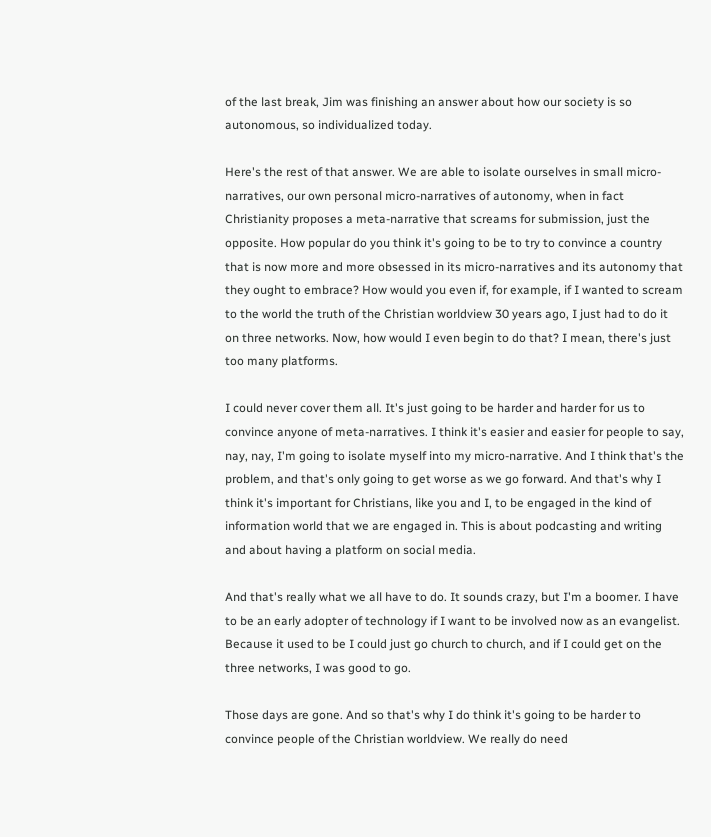of the last break, Jim was finishing an answer about how our society is so autonomous, so individualized today.

Here's the rest of that answer. We are able to isolate ourselves in small micro-narratives, our own personal micro-narratives of autonomy, when in fact Christianity proposes a meta-narrative that screams for submission, just the opposite. How popular do you think it's going to be to try to convince a country that is now more and more obsessed in its micro-narratives and its autonomy that they ought to embrace? How would you even if, for example, if I wanted to scream to the world the truth of the Christian worldview 30 years ago, I just had to do it on three networks. Now, how would I even begin to do that? I mean, there's just too many platforms.

I could never cover them all. It's just going to be harder and harder for us to convince anyone of meta-narratives. I think it's easier and easier for people to say, nay, nay, I'm going to isolate myself into my micro-narrative. And I think that's the problem, and that's only going to get worse as we go forward. And that's why I think it's important for Christians, like you and I, to be engaged in the kind of information world that we are engaged in. This is about podcasting and writing and about having a platform on social media.

And that's really what we all have to do. It sounds crazy, but I'm a boomer. I have to be an early adopter of technology if I want to be involved now as an evangelist. Because it used to be I could just go church to church, and if I could get on the three networks, I was good to go.

Those days are gone. And so that's why I do think it's going to be harder to convince people of the Christian worldview. We really do need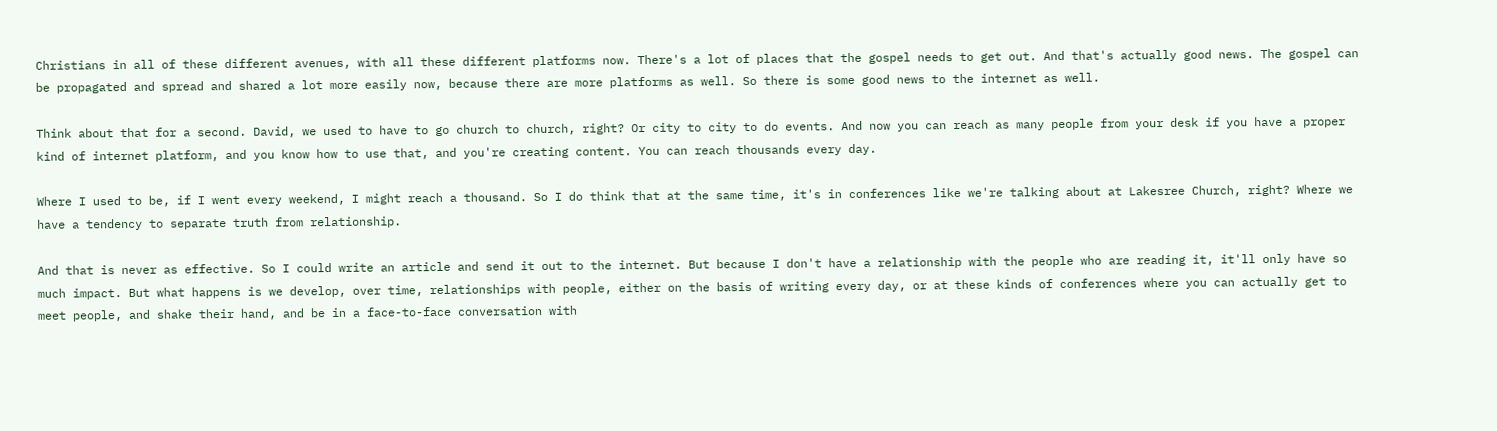Christians in all of these different avenues, with all these different platforms now. There's a lot of places that the gospel needs to get out. And that's actually good news. The gospel can be propagated and spread and shared a lot more easily now, because there are more platforms as well. So there is some good news to the internet as well.

Think about that for a second. David, we used to have to go church to church, right? Or city to city to do events. And now you can reach as many people from your desk if you have a proper kind of internet platform, and you know how to use that, and you're creating content. You can reach thousands every day.

Where I used to be, if I went every weekend, I might reach a thousand. So I do think that at the same time, it's in conferences like we're talking about at Lakesree Church, right? Where we have a tendency to separate truth from relationship.

And that is never as effective. So I could write an article and send it out to the internet. But because I don't have a relationship with the people who are reading it, it'll only have so much impact. But what happens is we develop, over time, relationships with people, either on the basis of writing every day, or at these kinds of conferences where you can actually get to meet people, and shake their hand, and be in a face-to-face conversation with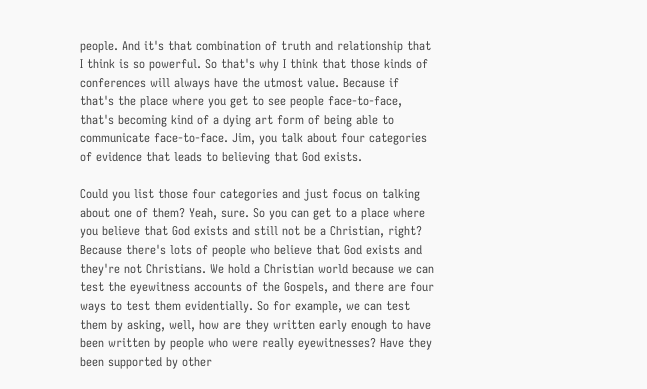people. And it's that combination of truth and relationship that I think is so powerful. So that's why I think that those kinds of conferences will always have the utmost value. Because if that's the place where you get to see people face-to-face, that's becoming kind of a dying art form of being able to communicate face-to-face. Jim, you talk about four categories of evidence that leads to believing that God exists.

Could you list those four categories and just focus on talking about one of them? Yeah, sure. So you can get to a place where you believe that God exists and still not be a Christian, right? Because there's lots of people who believe that God exists and they're not Christians. We hold a Christian world because we can test the eyewitness accounts of the Gospels, and there are four ways to test them evidentially. So for example, we can test them by asking, well, how are they written early enough to have been written by people who were really eyewitnesses? Have they been supported by other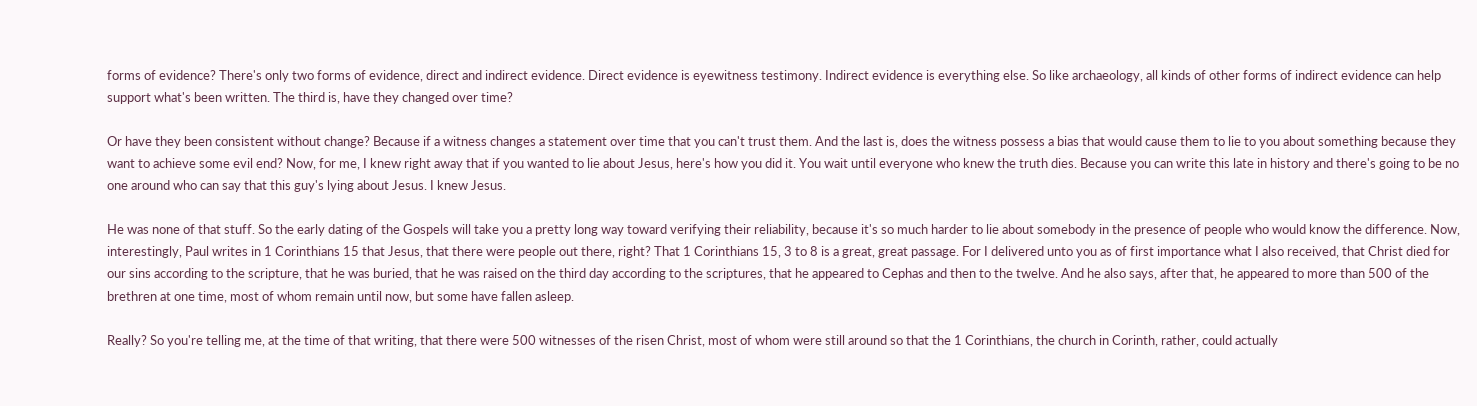forms of evidence? There's only two forms of evidence, direct and indirect evidence. Direct evidence is eyewitness testimony. Indirect evidence is everything else. So like archaeology, all kinds of other forms of indirect evidence can help support what's been written. The third is, have they changed over time?

Or have they been consistent without change? Because if a witness changes a statement over time that you can't trust them. And the last is, does the witness possess a bias that would cause them to lie to you about something because they want to achieve some evil end? Now, for me, I knew right away that if you wanted to lie about Jesus, here's how you did it. You wait until everyone who knew the truth dies. Because you can write this late in history and there's going to be no one around who can say that this guy's lying about Jesus. I knew Jesus.

He was none of that stuff. So the early dating of the Gospels will take you a pretty long way toward verifying their reliability, because it's so much harder to lie about somebody in the presence of people who would know the difference. Now, interestingly, Paul writes in 1 Corinthians 15 that Jesus, that there were people out there, right? That 1 Corinthians 15, 3 to 8 is a great, great passage. For I delivered unto you as of first importance what I also received, that Christ died for our sins according to the scripture, that he was buried, that he was raised on the third day according to the scriptures, that he appeared to Cephas and then to the twelve. And he also says, after that, he appeared to more than 500 of the brethren at one time, most of whom remain until now, but some have fallen asleep.

Really? So you're telling me, at the time of that writing, that there were 500 witnesses of the risen Christ, most of whom were still around so that the 1 Corinthians, the church in Corinth, rather, could actually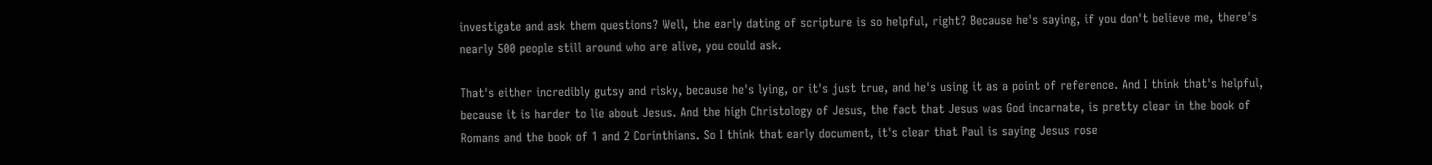investigate and ask them questions? Well, the early dating of scripture is so helpful, right? Because he's saying, if you don't believe me, there's nearly 500 people still around who are alive, you could ask.

That's either incredibly gutsy and risky, because he's lying, or it's just true, and he's using it as a point of reference. And I think that's helpful, because it is harder to lie about Jesus. And the high Christology of Jesus, the fact that Jesus was God incarnate, is pretty clear in the book of Romans and the book of 1 and 2 Corinthians. So I think that early document, it's clear that Paul is saying Jesus rose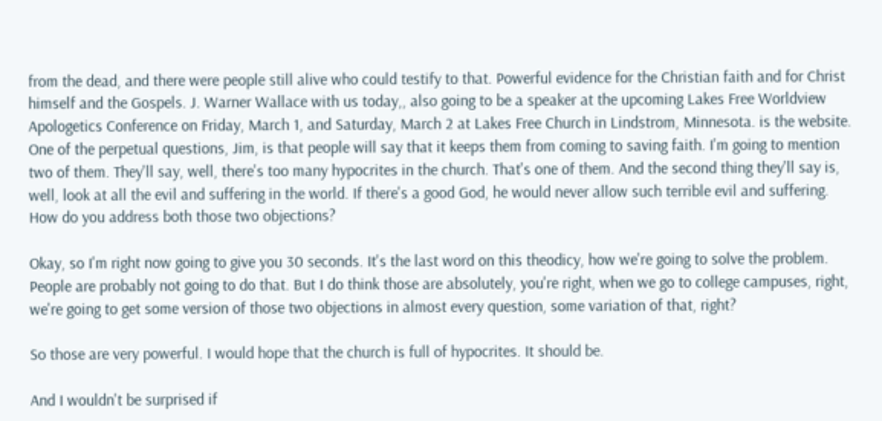from the dead, and there were people still alive who could testify to that. Powerful evidence for the Christian faith and for Christ himself and the Gospels. J. Warner Wallace with us today,, also going to be a speaker at the upcoming Lakes Free Worldview Apologetics Conference on Friday, March 1, and Saturday, March 2 at Lakes Free Church in Lindstrom, Minnesota. is the website. One of the perpetual questions, Jim, is that people will say that it keeps them from coming to saving faith. I'm going to mention two of them. They'll say, well, there's too many hypocrites in the church. That's one of them. And the second thing they'll say is, well, look at all the evil and suffering in the world. If there's a good God, he would never allow such terrible evil and suffering. How do you address both those two objections?

Okay, so I'm right now going to give you 30 seconds. It's the last word on this theodicy, how we're going to solve the problem. People are probably not going to do that. But I do think those are absolutely, you're right, when we go to college campuses, right, we're going to get some version of those two objections in almost every question, some variation of that, right?

So those are very powerful. I would hope that the church is full of hypocrites. It should be.

And I wouldn't be surprised if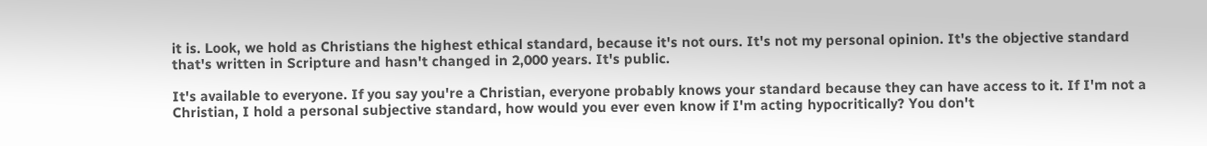it is. Look, we hold as Christians the highest ethical standard, because it's not ours. It's not my personal opinion. It's the objective standard that's written in Scripture and hasn't changed in 2,000 years. It's public.

It's available to everyone. If you say you're a Christian, everyone probably knows your standard because they can have access to it. If I'm not a Christian, I hold a personal subjective standard, how would you ever even know if I'm acting hypocritically? You don't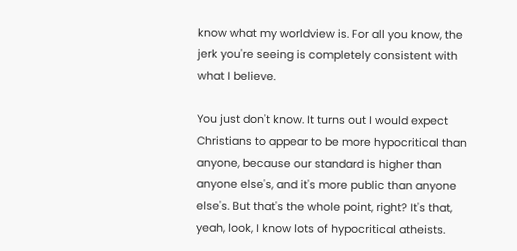know what my worldview is. For all you know, the jerk you're seeing is completely consistent with what I believe.

You just don't know. It turns out I would expect Christians to appear to be more hypocritical than anyone, because our standard is higher than anyone else's, and it's more public than anyone else's. But that's the whole point, right? It's that, yeah, look, I know lots of hypocritical atheists.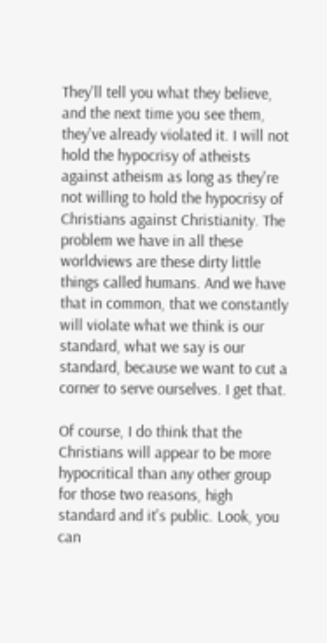They'll tell you what they believe, and the next time you see them, they've already violated it. I will not hold the hypocrisy of atheists against atheism as long as they're not willing to hold the hypocrisy of Christians against Christianity. The problem we have in all these worldviews are these dirty little things called humans. And we have that in common, that we constantly will violate what we think is our standard, what we say is our standard, because we want to cut a corner to serve ourselves. I get that.

Of course, I do think that the Christians will appear to be more hypocritical than any other group for those two reasons, high standard and it's public. Look, you can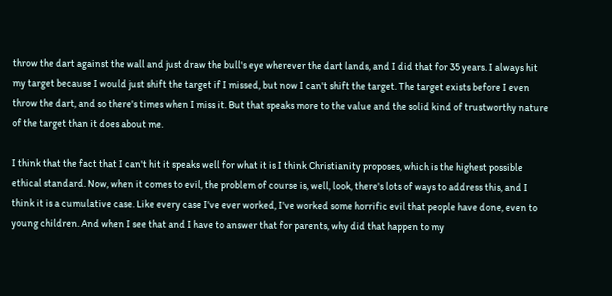throw the dart against the wall and just draw the bull's eye wherever the dart lands, and I did that for 35 years. I always hit my target because I would just shift the target if I missed, but now I can't shift the target. The target exists before I even throw the dart, and so there's times when I miss it. But that speaks more to the value and the solid kind of trustworthy nature of the target than it does about me.

I think that the fact that I can't hit it speaks well for what it is I think Christianity proposes, which is the highest possible ethical standard. Now, when it comes to evil, the problem of course is, well, look, there's lots of ways to address this, and I think it is a cumulative case. Like every case I've ever worked, I've worked some horrific evil that people have done, even to young children. And when I see that and I have to answer that for parents, why did that happen to my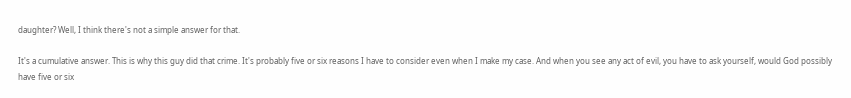daughter? Well, I think there's not a simple answer for that.

It's a cumulative answer. This is why this guy did that crime. It's probably five or six reasons I have to consider even when I make my case. And when you see any act of evil, you have to ask yourself, would God possibly have five or six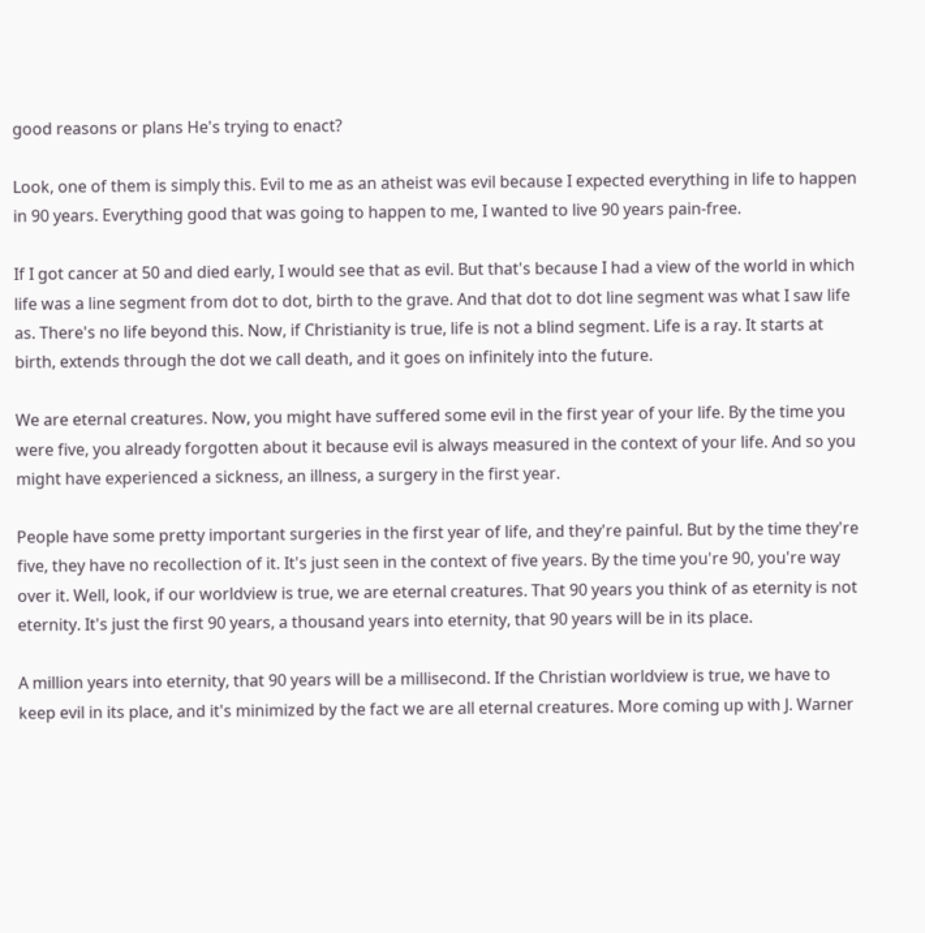good reasons or plans He's trying to enact?

Look, one of them is simply this. Evil to me as an atheist was evil because I expected everything in life to happen in 90 years. Everything good that was going to happen to me, I wanted to live 90 years pain-free.

If I got cancer at 50 and died early, I would see that as evil. But that's because I had a view of the world in which life was a line segment from dot to dot, birth to the grave. And that dot to dot line segment was what I saw life as. There's no life beyond this. Now, if Christianity is true, life is not a blind segment. Life is a ray. It starts at birth, extends through the dot we call death, and it goes on infinitely into the future.

We are eternal creatures. Now, you might have suffered some evil in the first year of your life. By the time you were five, you already forgotten about it because evil is always measured in the context of your life. And so you might have experienced a sickness, an illness, a surgery in the first year.

People have some pretty important surgeries in the first year of life, and they're painful. But by the time they're five, they have no recollection of it. It's just seen in the context of five years. By the time you're 90, you're way over it. Well, look, if our worldview is true, we are eternal creatures. That 90 years you think of as eternity is not eternity. It's just the first 90 years, a thousand years into eternity, that 90 years will be in its place.

A million years into eternity, that 90 years will be a millisecond. If the Christian worldview is true, we have to keep evil in its place, and it's minimized by the fact we are all eternal creatures. More coming up with J. Warner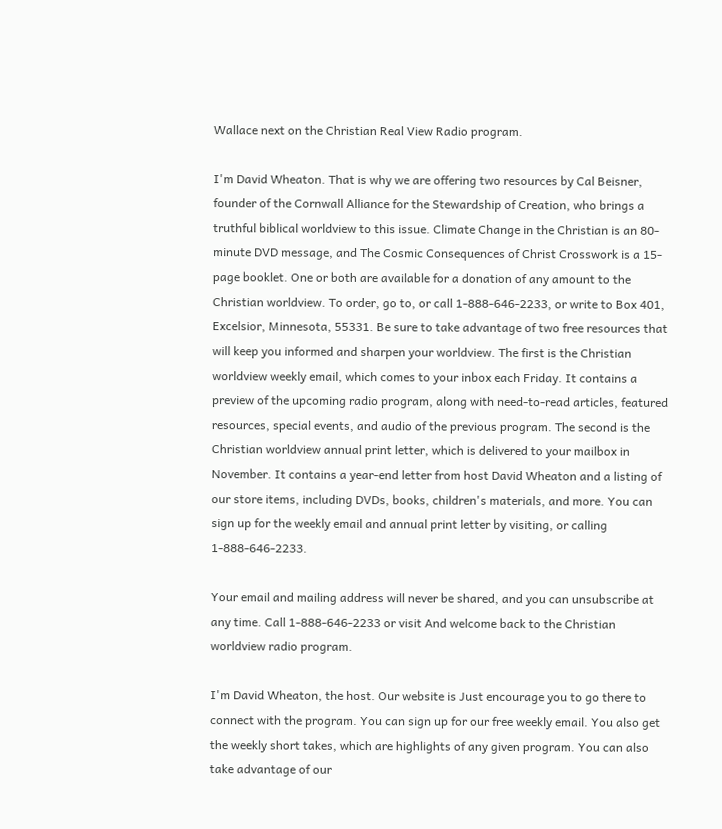Wallace next on the Christian Real View Radio program.

I'm David Wheaton. That is why we are offering two resources by Cal Beisner, founder of the Cornwall Alliance for the Stewardship of Creation, who brings a truthful biblical worldview to this issue. Climate Change in the Christian is an 80-minute DVD message, and The Cosmic Consequences of Christ Crosswork is a 15-page booklet. One or both are available for a donation of any amount to the Christian worldview. To order, go to, or call 1-888-646-2233, or write to Box 401, Excelsior, Minnesota, 55331. Be sure to take advantage of two free resources that will keep you informed and sharpen your worldview. The first is the Christian worldview weekly email, which comes to your inbox each Friday. It contains a preview of the upcoming radio program, along with need-to-read articles, featured resources, special events, and audio of the previous program. The second is the Christian worldview annual print letter, which is delivered to your mailbox in November. It contains a year-end letter from host David Wheaton and a listing of our store items, including DVDs, books, children's materials, and more. You can sign up for the weekly email and annual print letter by visiting, or calling 1-888-646-2233.

Your email and mailing address will never be shared, and you can unsubscribe at any time. Call 1-888-646-2233 or visit And welcome back to the Christian worldview radio program.

I'm David Wheaton, the host. Our website is Just encourage you to go there to connect with the program. You can sign up for our free weekly email. You also get the weekly short takes, which are highlights of any given program. You can also take advantage of our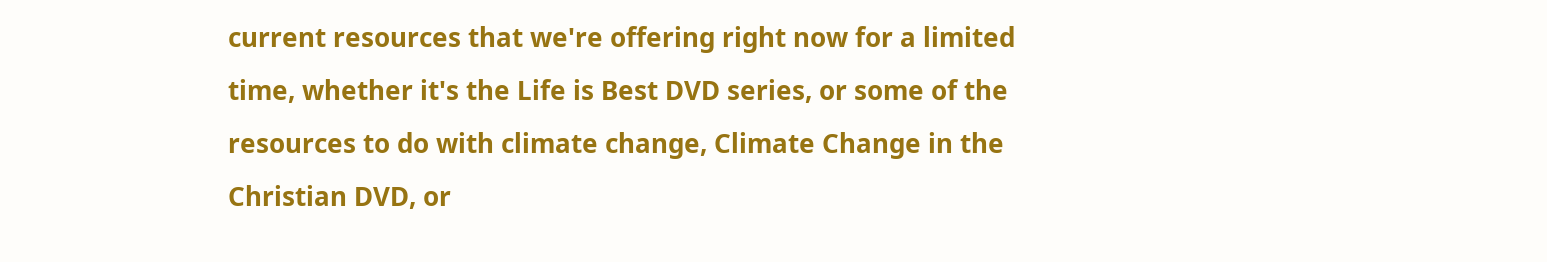current resources that we're offering right now for a limited time, whether it's the Life is Best DVD series, or some of the resources to do with climate change, Climate Change in the Christian DVD, or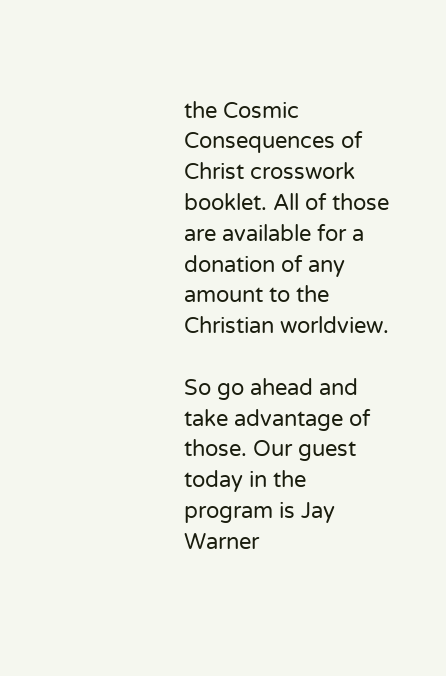the Cosmic Consequences of Christ crosswork booklet. All of those are available for a donation of any amount to the Christian worldview.

So go ahead and take advantage of those. Our guest today in the program is Jay Warner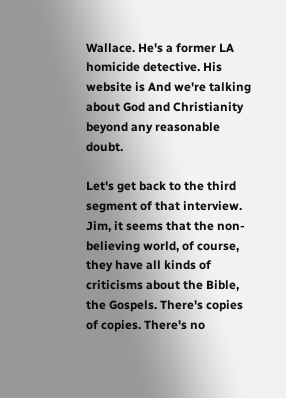Wallace. He's a former LA homicide detective. His website is And we're talking about God and Christianity beyond any reasonable doubt.

Let's get back to the third segment of that interview. Jim, it seems that the non-believing world, of course, they have all kinds of criticisms about the Bible, the Gospels. There's copies of copies. There's no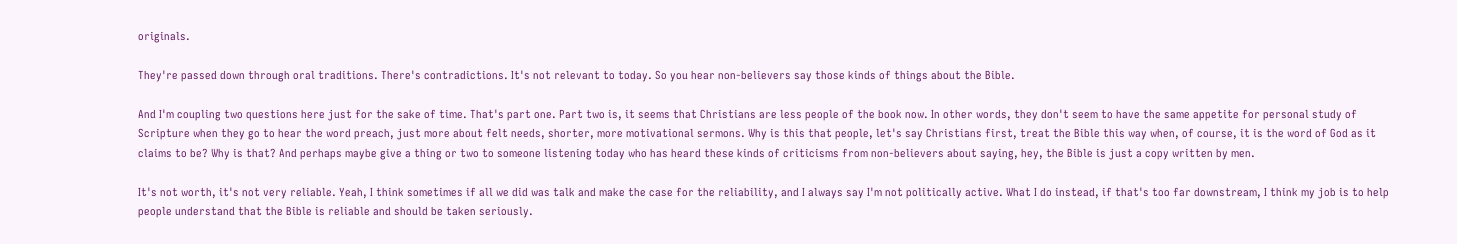originals.

They're passed down through oral traditions. There's contradictions. It's not relevant to today. So you hear non-believers say those kinds of things about the Bible.

And I'm coupling two questions here just for the sake of time. That's part one. Part two is, it seems that Christians are less people of the book now. In other words, they don't seem to have the same appetite for personal study of Scripture when they go to hear the word preach, just more about felt needs, shorter, more motivational sermons. Why is this that people, let's say Christians first, treat the Bible this way when, of course, it is the word of God as it claims to be? Why is that? And perhaps maybe give a thing or two to someone listening today who has heard these kinds of criticisms from non-believers about saying, hey, the Bible is just a copy written by men.

It's not worth, it's not very reliable. Yeah, I think sometimes if all we did was talk and make the case for the reliability, and I always say I'm not politically active. What I do instead, if that's too far downstream, I think my job is to help people understand that the Bible is reliable and should be taken seriously.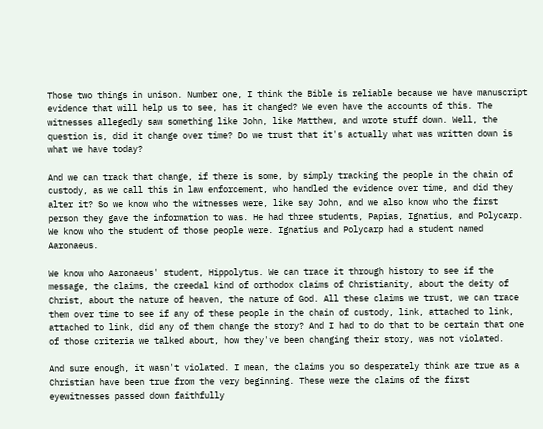Those two things in unison. Number one, I think the Bible is reliable because we have manuscript evidence that will help us to see, has it changed? We even have the accounts of this. The witnesses allegedly saw something like John, like Matthew, and wrote stuff down. Well, the question is, did it change over time? Do we trust that it's actually what was written down is what we have today?

And we can track that change, if there is some, by simply tracking the people in the chain of custody, as we call this in law enforcement, who handled the evidence over time, and did they alter it? So we know who the witnesses were, like say John, and we also know who the first person they gave the information to was. He had three students, Papias, Ignatius, and Polycarp. We know who the student of those people were. Ignatius and Polycarp had a student named Aaronaeus.

We know who Aaronaeus' student, Hippolytus. We can trace it through history to see if the message, the claims, the creedal kind of orthodox claims of Christianity, about the deity of Christ, about the nature of heaven, the nature of God. All these claims we trust, we can trace them over time to see if any of these people in the chain of custody, link, attached to link, attached to link, did any of them change the story? And I had to do that to be certain that one of those criteria we talked about, how they've been changing their story, was not violated.

And sure enough, it wasn't violated. I mean, the claims you so desperately think are true as a Christian have been true from the very beginning. These were the claims of the first eyewitnesses passed down faithfully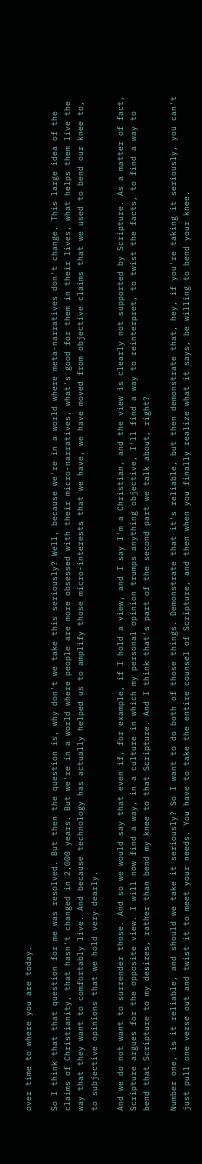over time to where you are today.

So I think that that question for me was resolved. But then the question is, why don't we take this seriously? Well, because we're in a world where meta-narratives don't change. This large idea of the claims of Christianity, that hasn't changed in 2,000 years. But we're in a world where people are more obsessed with their micro-narratives, what's good for them in their lives, what helps them live the way that they want to comfortably live. And because technology has actually helped us to amplify those micro-interests that we have, we have moved from objective claims that we used to bend our knee to, to subjective opinions that we hold very dearly.

And we do not want to surrender those. And so we would say that even if, for example, if I hold a view, and I say I'm a Christian, and the view is clearly not supported by Scripture. As a matter of fact, Scripture argues for the opposite view. I will now find a way, in a culture in which my personal opinion trumps anything objective, I'll find a way to reinterpret, to twist the facts, to find a way to bend that Scripture to my desires, rather than bend my knee to that Scripture. And I think that's part of the second part we talk about, right?

Number one, is it reliable, and should we take it seriously? So I want to do both of those things. Demonstrate that it's reliable, but then demonstrate that, hey, if you're taking it seriously, you can't just pull one verse out and twist it to meet your needs. You have to take the entire counsel of Scripture, and then when you finally realize what it says, be willing to bend your knee.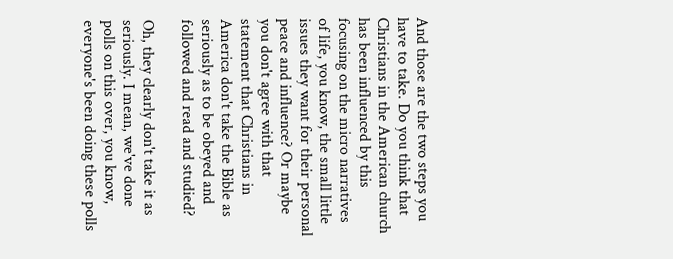And those are the two steps you have to take. Do you think that Christians in the American church has been influenced by this focusing on the micro narratives of life, you know, the small little issues they want for their personal peace and influence? Or maybe you don't agree with that statement that Christians in America don't take the Bible as seriously as to be obeyed and followed and read and studied?

Oh, they clearly don't take it as seriously. I mean, we've done polls on this over, you know, everyone's been doing these polls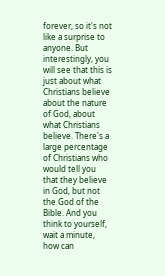forever, so it's not like a surprise to anyone. But interestingly, you will see that this is just about what Christians believe about the nature of God, about what Christians believe. There's a large percentage of Christians who would tell you that they believe in God, but not the God of the Bible. And you think to yourself, wait a minute, how can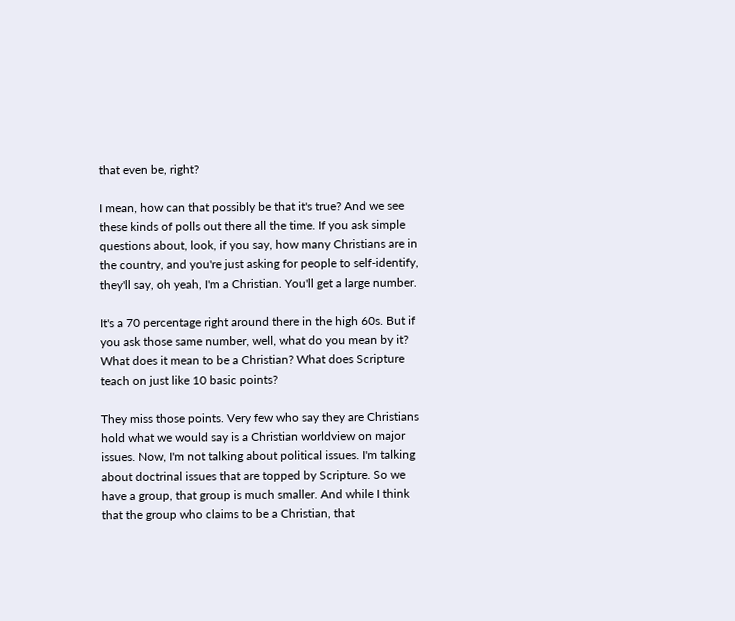that even be, right?

I mean, how can that possibly be that it's true? And we see these kinds of polls out there all the time. If you ask simple questions about, look, if you say, how many Christians are in the country, and you're just asking for people to self-identify, they'll say, oh yeah, I'm a Christian. You'll get a large number.

It's a 70 percentage right around there in the high 60s. But if you ask those same number, well, what do you mean by it? What does it mean to be a Christian? What does Scripture teach on just like 10 basic points?

They miss those points. Very few who say they are Christians hold what we would say is a Christian worldview on major issues. Now, I'm not talking about political issues. I'm talking about doctrinal issues that are topped by Scripture. So we have a group, that group is much smaller. And while I think that the group who claims to be a Christian, that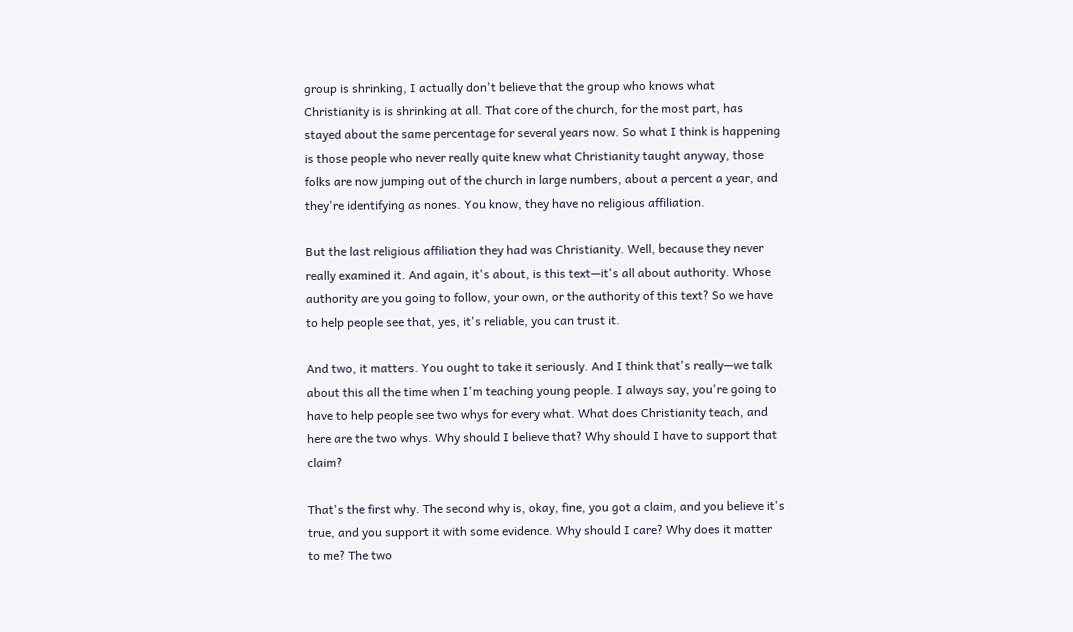group is shrinking, I actually don't believe that the group who knows what Christianity is is shrinking at all. That core of the church, for the most part, has stayed about the same percentage for several years now. So what I think is happening is those people who never really quite knew what Christianity taught anyway, those folks are now jumping out of the church in large numbers, about a percent a year, and they're identifying as nones. You know, they have no religious affiliation.

But the last religious affiliation they had was Christianity. Well, because they never really examined it. And again, it's about, is this text—it's all about authority. Whose authority are you going to follow, your own, or the authority of this text? So we have to help people see that, yes, it's reliable, you can trust it.

And two, it matters. You ought to take it seriously. And I think that's really—we talk about this all the time when I'm teaching young people. I always say, you're going to have to help people see two whys for every what. What does Christianity teach, and here are the two whys. Why should I believe that? Why should I have to support that claim?

That's the first why. The second why is, okay, fine, you got a claim, and you believe it's true, and you support it with some evidence. Why should I care? Why does it matter to me? The two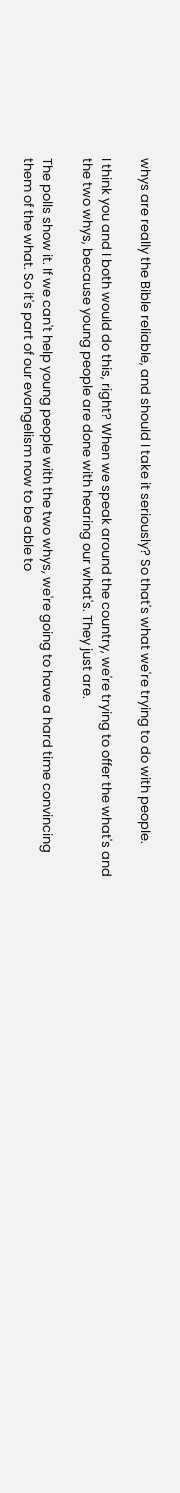whys are really the Bible reliable, and should I take it seriously? So that's what we're trying to do with people.

I think you and I both would do this, right? When we speak around the country, we're trying to offer the what's and the two whys, because young people are done with hearing our what's. They just are.

The polls show it. If we can't help young people with the two whys, we're going to have a hard time convincing them of the what. So it's part of our evangelism now to be able to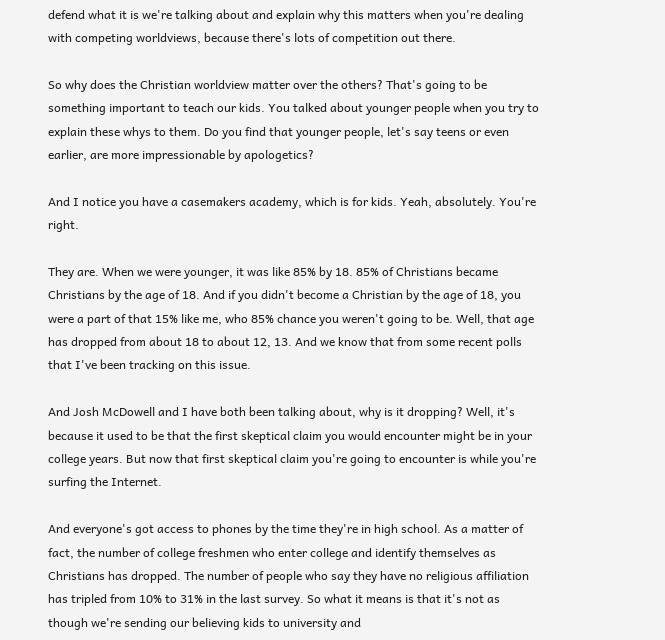defend what it is we're talking about and explain why this matters when you're dealing with competing worldviews, because there's lots of competition out there.

So why does the Christian worldview matter over the others? That's going to be something important to teach our kids. You talked about younger people when you try to explain these whys to them. Do you find that younger people, let's say teens or even earlier, are more impressionable by apologetics?

And I notice you have a casemakers academy, which is for kids. Yeah, absolutely. You're right.

They are. When we were younger, it was like 85% by 18. 85% of Christians became Christians by the age of 18. And if you didn't become a Christian by the age of 18, you were a part of that 15% like me, who 85% chance you weren't going to be. Well, that age has dropped from about 18 to about 12, 13. And we know that from some recent polls that I've been tracking on this issue.

And Josh McDowell and I have both been talking about, why is it dropping? Well, it's because it used to be that the first skeptical claim you would encounter might be in your college years. But now that first skeptical claim you're going to encounter is while you're surfing the Internet.

And everyone's got access to phones by the time they're in high school. As a matter of fact, the number of college freshmen who enter college and identify themselves as Christians has dropped. The number of people who say they have no religious affiliation has tripled from 10% to 31% in the last survey. So what it means is that it's not as though we're sending our believing kids to university and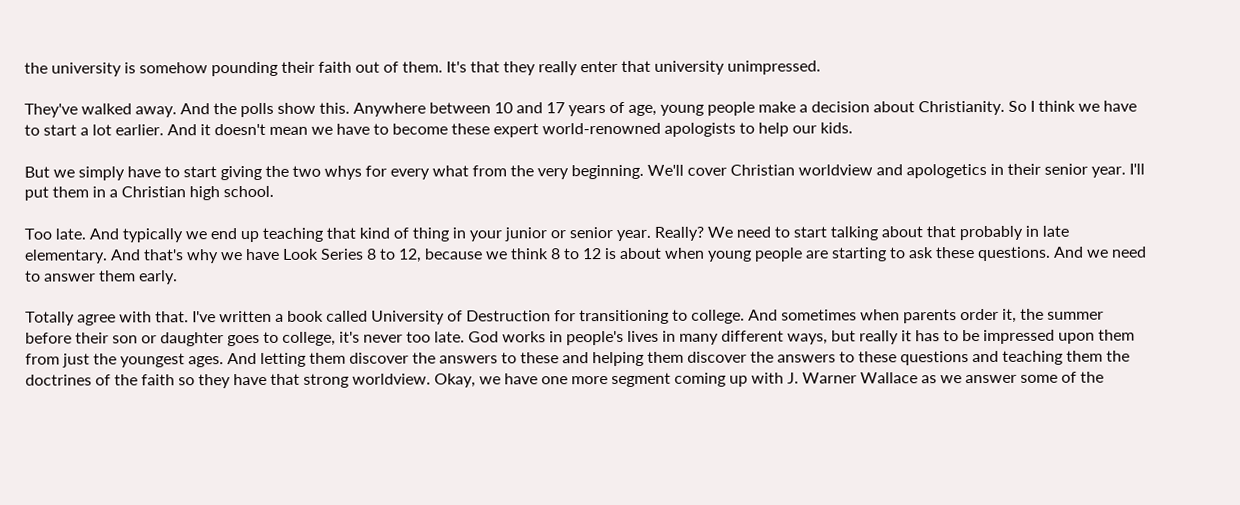the university is somehow pounding their faith out of them. It's that they really enter that university unimpressed.

They've walked away. And the polls show this. Anywhere between 10 and 17 years of age, young people make a decision about Christianity. So I think we have to start a lot earlier. And it doesn't mean we have to become these expert world-renowned apologists to help our kids.

But we simply have to start giving the two whys for every what from the very beginning. We'll cover Christian worldview and apologetics in their senior year. I'll put them in a Christian high school.

Too late. And typically we end up teaching that kind of thing in your junior or senior year. Really? We need to start talking about that probably in late elementary. And that's why we have Look Series 8 to 12, because we think 8 to 12 is about when young people are starting to ask these questions. And we need to answer them early.

Totally agree with that. I've written a book called University of Destruction for transitioning to college. And sometimes when parents order it, the summer before their son or daughter goes to college, it's never too late. God works in people's lives in many different ways, but really it has to be impressed upon them from just the youngest ages. And letting them discover the answers to these and helping them discover the answers to these questions and teaching them the doctrines of the faith so they have that strong worldview. Okay, we have one more segment coming up with J. Warner Wallace as we answer some of the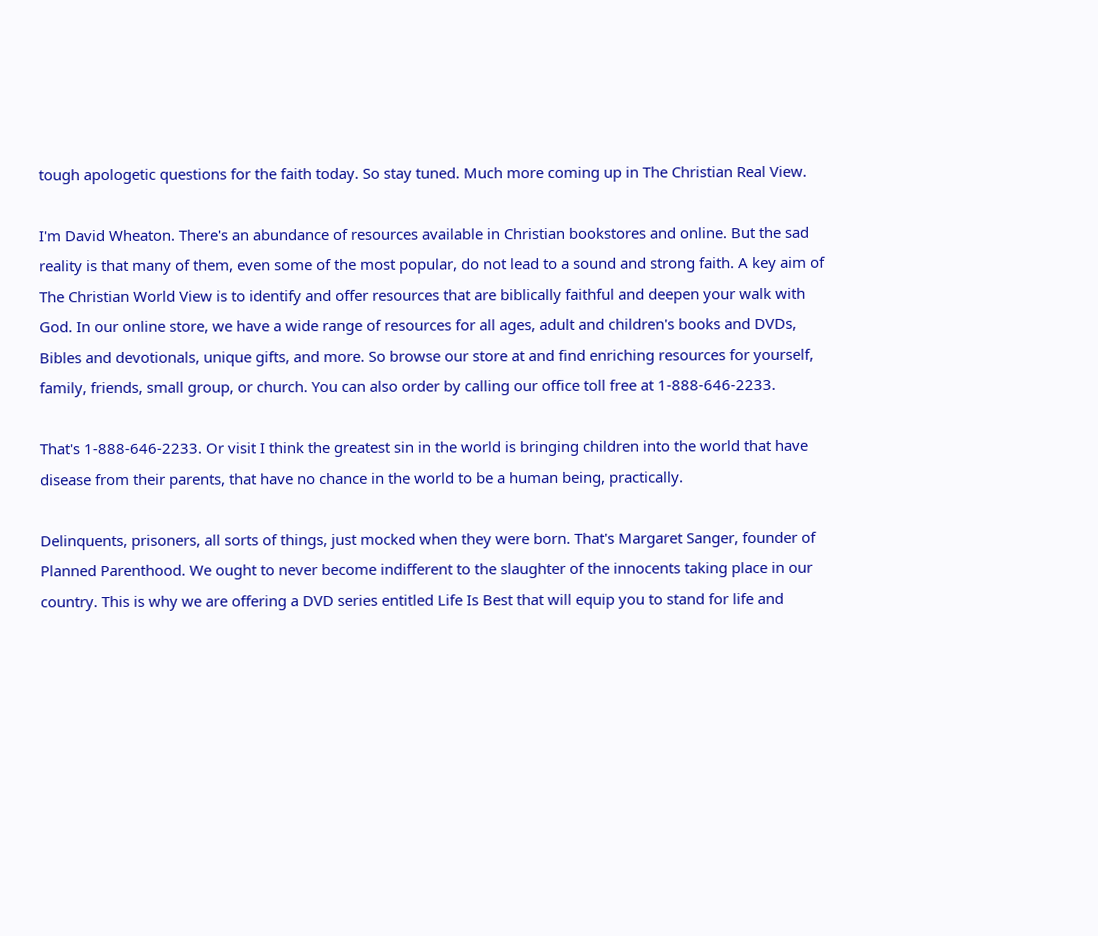tough apologetic questions for the faith today. So stay tuned. Much more coming up in The Christian Real View.

I'm David Wheaton. There's an abundance of resources available in Christian bookstores and online. But the sad reality is that many of them, even some of the most popular, do not lead to a sound and strong faith. A key aim of The Christian World View is to identify and offer resources that are biblically faithful and deepen your walk with God. In our online store, we have a wide range of resources for all ages, adult and children's books and DVDs, Bibles and devotionals, unique gifts, and more. So browse our store at and find enriching resources for yourself, family, friends, small group, or church. You can also order by calling our office toll free at 1-888-646-2233.

That's 1-888-646-2233. Or visit I think the greatest sin in the world is bringing children into the world that have disease from their parents, that have no chance in the world to be a human being, practically.

Delinquents, prisoners, all sorts of things, just mocked when they were born. That's Margaret Sanger, founder of Planned Parenthood. We ought to never become indifferent to the slaughter of the innocents taking place in our country. This is why we are offering a DVD series entitled Life Is Best that will equip you to stand for life and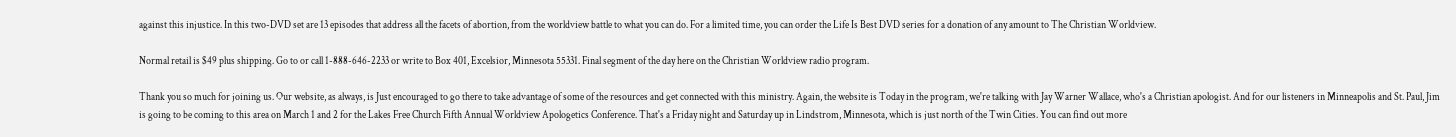against this injustice. In this two-DVD set are 13 episodes that address all the facets of abortion, from the worldview battle to what you can do. For a limited time, you can order the Life Is Best DVD series for a donation of any amount to The Christian Worldview.

Normal retail is $49 plus shipping. Go to or call 1-888-646-2233 or write to Box 401, Excelsior, Minnesota 55331. Final segment of the day here on the Christian Worldview radio program.

Thank you so much for joining us. Our website, as always, is Just encouraged to go there to take advantage of some of the resources and get connected with this ministry. Again, the website is Today in the program, we're talking with Jay Warner Wallace, who's a Christian apologist. And for our listeners in Minneapolis and St. Paul, Jim is going to be coming to this area on March 1 and 2 for the Lakes Free Church Fifth Annual Worldview Apologetics Conference. That's a Friday night and Saturday up in Lindstrom, Minnesota, which is just north of the Twin Cities. You can find out more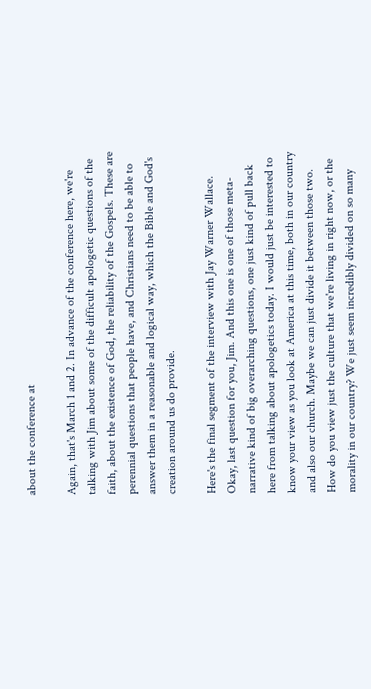about the conference at

Again, that's March 1 and 2. In advance of the conference here, we're talking with Jim about some of the difficult apologetic questions of the faith, about the existence of God, the reliability of the Gospels. These are perennial questions that people have, and Christians need to be able to answer them in a reasonable and logical way, which the Bible and God's creation around us do provide.

Here's the final segment of the interview with Jay Warner Wallace. Okay, last question for you, Jim. And this one is one of those meta-narrative kind of big overarching questions, one just kind of pull back here from talking about apologetics today. I would just be interested to know your view as you look at America at this time, both in our country and also our church. Maybe we can just divide it between those two. How do you view just the culture that we're living in right now, or the morality in our country? We just seem incredibly divided on so many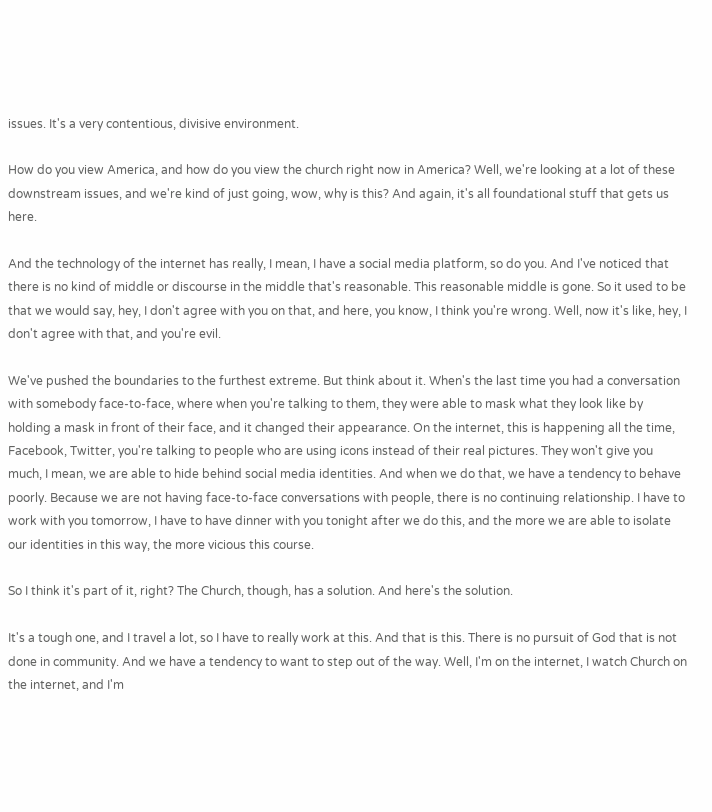issues. It's a very contentious, divisive environment.

How do you view America, and how do you view the church right now in America? Well, we're looking at a lot of these downstream issues, and we're kind of just going, wow, why is this? And again, it's all foundational stuff that gets us here.

And the technology of the internet has really, I mean, I have a social media platform, so do you. And I've noticed that there is no kind of middle or discourse in the middle that's reasonable. This reasonable middle is gone. So it used to be that we would say, hey, I don't agree with you on that, and here, you know, I think you're wrong. Well, now it's like, hey, I don't agree with that, and you're evil.

We've pushed the boundaries to the furthest extreme. But think about it. When's the last time you had a conversation with somebody face-to-face, where when you're talking to them, they were able to mask what they look like by holding a mask in front of their face, and it changed their appearance. On the internet, this is happening all the time, Facebook, Twitter, you're talking to people who are using icons instead of their real pictures. They won't give you much, I mean, we are able to hide behind social media identities. And when we do that, we have a tendency to behave poorly. Because we are not having face-to-face conversations with people, there is no continuing relationship. I have to work with you tomorrow, I have to have dinner with you tonight after we do this, and the more we are able to isolate our identities in this way, the more vicious this course.

So I think it's part of it, right? The Church, though, has a solution. And here's the solution.

It's a tough one, and I travel a lot, so I have to really work at this. And that is this. There is no pursuit of God that is not done in community. And we have a tendency to want to step out of the way. Well, I'm on the internet, I watch Church on the internet, and I'm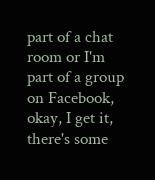part of a chat room or I'm part of a group on Facebook, okay, I get it, there's some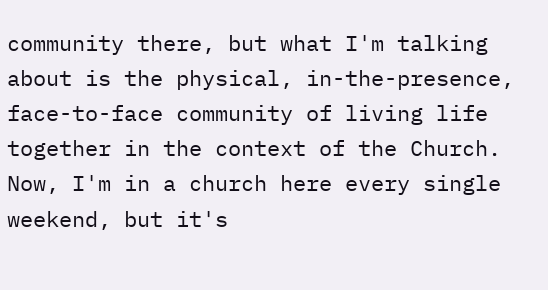community there, but what I'm talking about is the physical, in-the-presence, face-to-face community of living life together in the context of the Church. Now, I'm in a church here every single weekend, but it's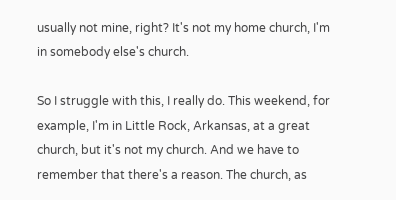usually not mine, right? It's not my home church, I'm in somebody else's church.

So I struggle with this, I really do. This weekend, for example, I'm in Little Rock, Arkansas, at a great church, but it's not my church. And we have to remember that there's a reason. The church, as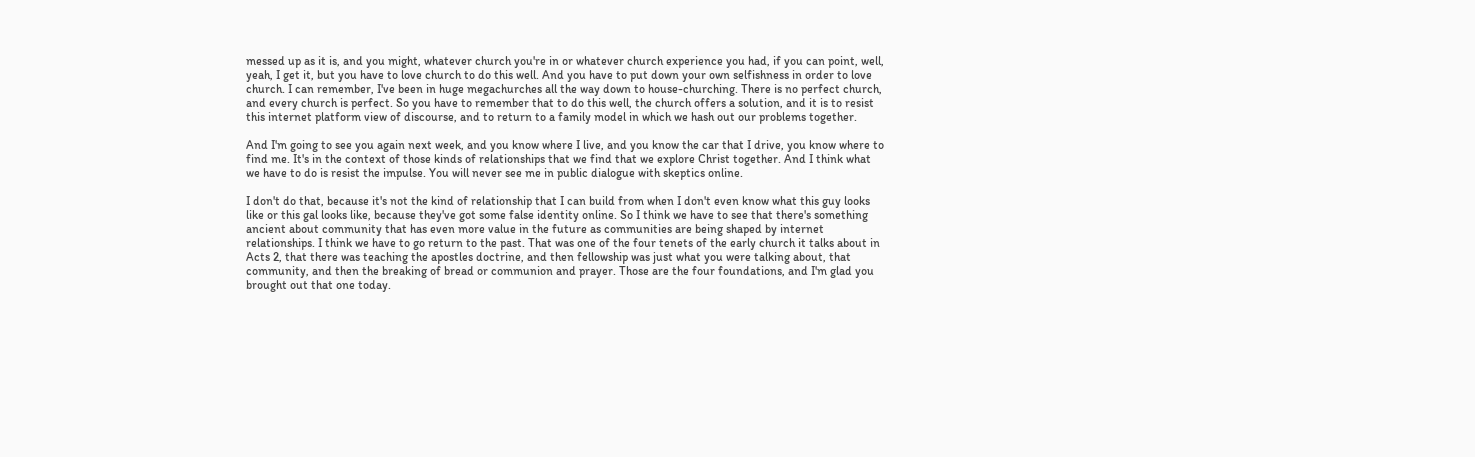messed up as it is, and you might, whatever church you're in or whatever church experience you had, if you can point, well, yeah, I get it, but you have to love church to do this well. And you have to put down your own selfishness in order to love church. I can remember, I've been in huge megachurches all the way down to house-churching. There is no perfect church, and every church is perfect. So you have to remember that to do this well, the church offers a solution, and it is to resist this internet platform view of discourse, and to return to a family model in which we hash out our problems together.

And I'm going to see you again next week, and you know where I live, and you know the car that I drive, you know where to find me. It's in the context of those kinds of relationships that we find that we explore Christ together. And I think what we have to do is resist the impulse. You will never see me in public dialogue with skeptics online.

I don't do that, because it's not the kind of relationship that I can build from when I don't even know what this guy looks like or this gal looks like, because they've got some false identity online. So I think we have to see that there's something ancient about community that has even more value in the future as communities are being shaped by internet relationships. I think we have to go return to the past. That was one of the four tenets of the early church it talks about in Acts 2, that there was teaching the apostles doctrine, and then fellowship was just what you were talking about, that community, and then the breaking of bread or communion and prayer. Those are the four foundations, and I'm glad you brought out that one today.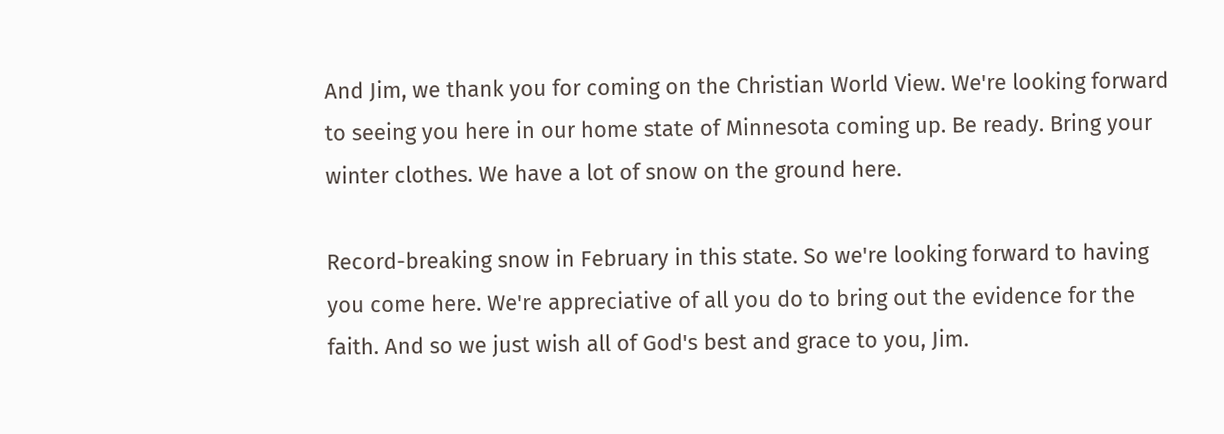And Jim, we thank you for coming on the Christian World View. We're looking forward to seeing you here in our home state of Minnesota coming up. Be ready. Bring your winter clothes. We have a lot of snow on the ground here.

Record-breaking snow in February in this state. So we're looking forward to having you come here. We're appreciative of all you do to bring out the evidence for the faith. And so we just wish all of God's best and grace to you, Jim.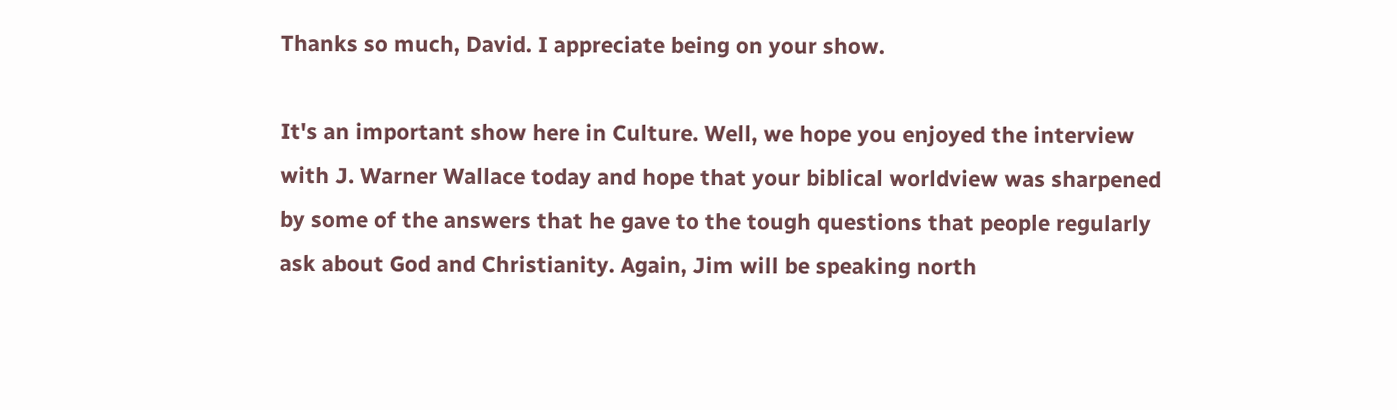Thanks so much, David. I appreciate being on your show.

It's an important show here in Culture. Well, we hope you enjoyed the interview with J. Warner Wallace today and hope that your biblical worldview was sharpened by some of the answers that he gave to the tough questions that people regularly ask about God and Christianity. Again, Jim will be speaking north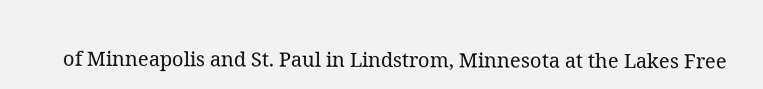of Minneapolis and St. Paul in Lindstrom, Minnesota at the Lakes Free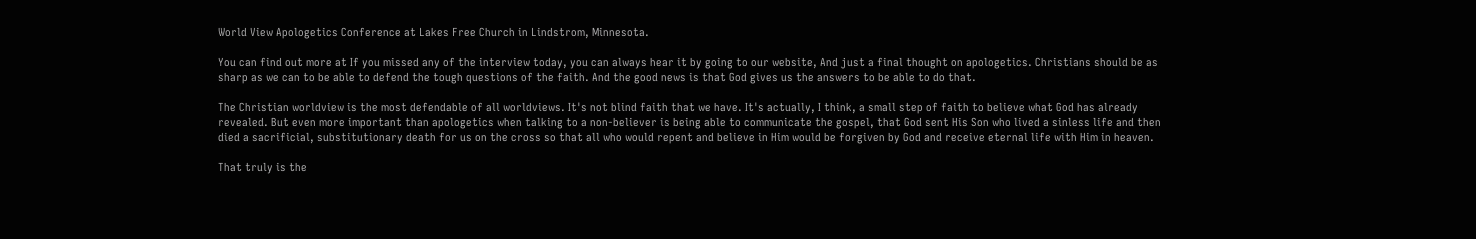World View Apologetics Conference at Lakes Free Church in Lindstrom, Minnesota.

You can find out more at If you missed any of the interview today, you can always hear it by going to our website, And just a final thought on apologetics. Christians should be as sharp as we can to be able to defend the tough questions of the faith. And the good news is that God gives us the answers to be able to do that.

The Christian worldview is the most defendable of all worldviews. It's not blind faith that we have. It's actually, I think, a small step of faith to believe what God has already revealed. But even more important than apologetics when talking to a non-believer is being able to communicate the gospel, that God sent His Son who lived a sinless life and then died a sacrificial, substitutionary death for us on the cross so that all who would repent and believe in Him would be forgiven by God and receive eternal life with Him in heaven.

That truly is the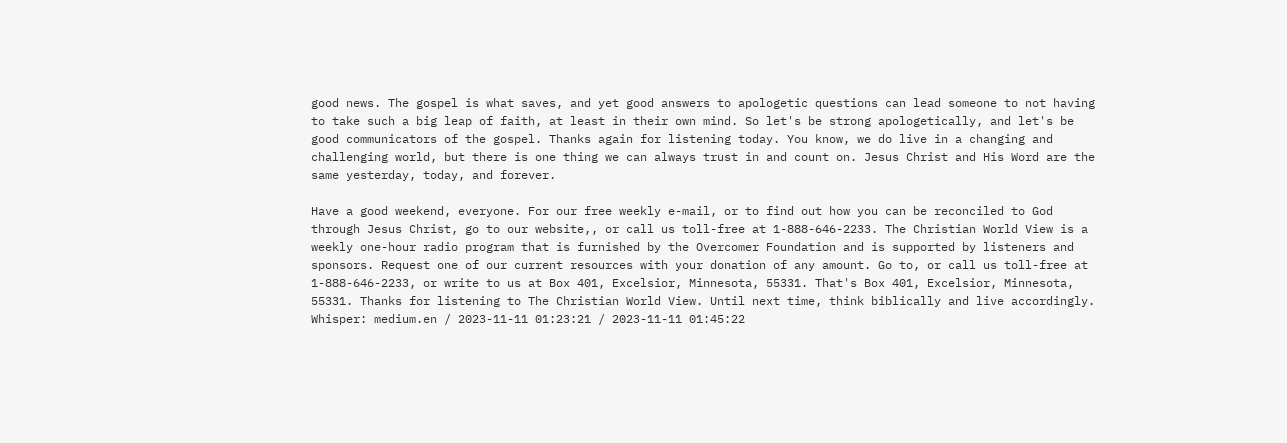good news. The gospel is what saves, and yet good answers to apologetic questions can lead someone to not having to take such a big leap of faith, at least in their own mind. So let's be strong apologetically, and let's be good communicators of the gospel. Thanks again for listening today. You know, we do live in a changing and challenging world, but there is one thing we can always trust in and count on. Jesus Christ and His Word are the same yesterday, today, and forever.

Have a good weekend, everyone. For our free weekly e-mail, or to find out how you can be reconciled to God through Jesus Christ, go to our website,, or call us toll-free at 1-888-646-2233. The Christian World View is a weekly one-hour radio program that is furnished by the Overcomer Foundation and is supported by listeners and sponsors. Request one of our current resources with your donation of any amount. Go to, or call us toll-free at 1-888-646-2233, or write to us at Box 401, Excelsior, Minnesota, 55331. That's Box 401, Excelsior, Minnesota, 55331. Thanks for listening to The Christian World View. Until next time, think biblically and live accordingly.
Whisper: medium.en / 2023-11-11 01:23:21 / 2023-11-11 01:45:22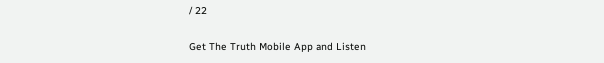/ 22

Get The Truth Mobile App and Listen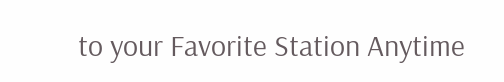to your Favorite Station Anytime